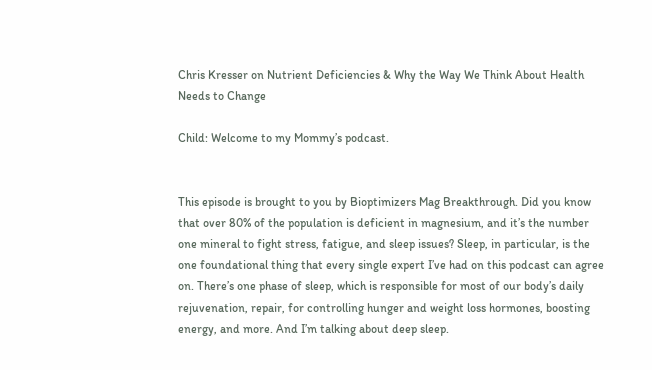Chris Kresser on Nutrient Deficiencies & Why the Way We Think About Health Needs to Change

Child: Welcome to my Mommy’s podcast.


This episode is brought to you by Bioptimizers Mag Breakthrough. Did you know that over 80% of the population is deficient in magnesium, and it’s the number one mineral to fight stress, fatigue, and sleep issues? Sleep, in particular, is the one foundational thing that every single expert I’ve had on this podcast can agree on. There’s one phase of sleep, which is responsible for most of our body’s daily rejuvenation, repair, for controlling hunger and weight loss hormones, boosting energy, and more. And I’m talking about deep sleep.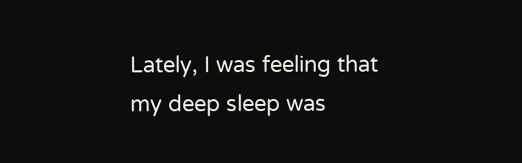Lately, I was feeling that my deep sleep was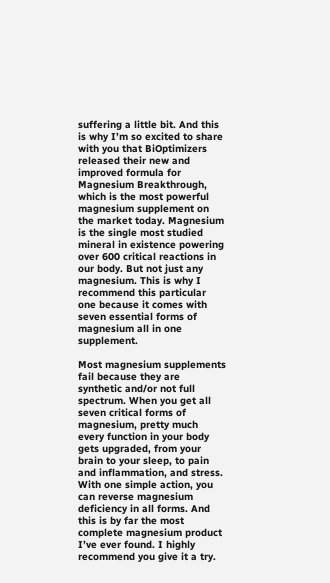suffering a little bit. And this is why I’m so excited to share with you that BiOptimizers released their new and improved formula for Magnesium Breakthrough, which is the most powerful magnesium supplement on the market today. Magnesium is the single most studied mineral in existence powering over 600 critical reactions in our body. But not just any magnesium. This is why I recommend this particular one because it comes with seven essential forms of magnesium all in one supplement.

Most magnesium supplements fail because they are synthetic and/or not full spectrum. When you get all seven critical forms of magnesium, pretty much every function in your body gets upgraded, from your brain to your sleep, to pain and inflammation, and stress. With one simple action, you can reverse magnesium deficiency in all forms. And this is by far the most complete magnesium product I’ve ever found. I highly recommend you give it a try.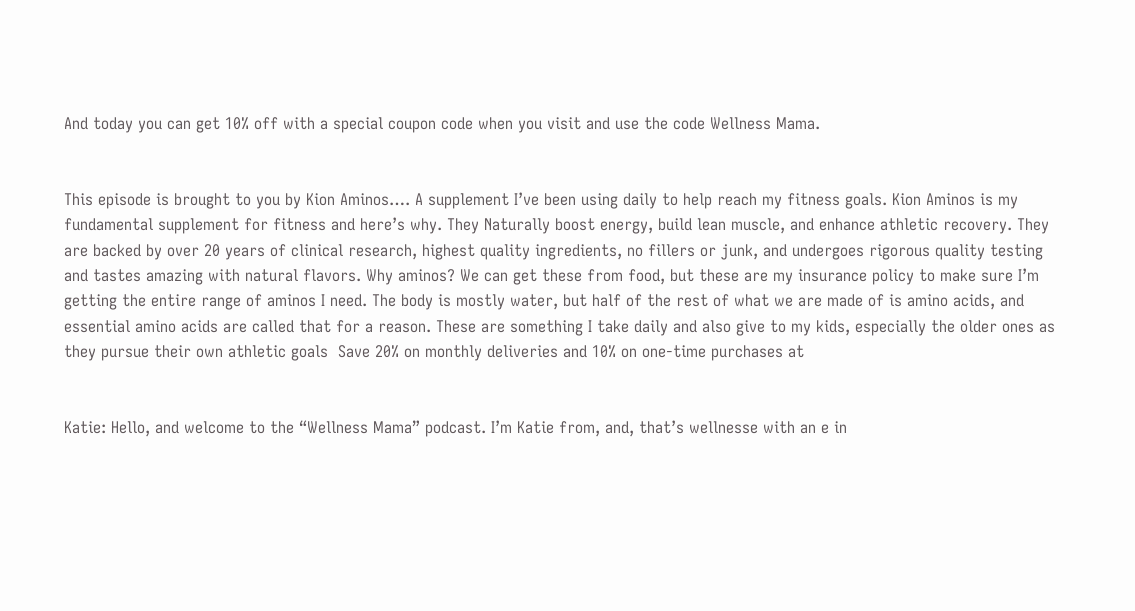And today you can get 10% off with a special coupon code when you visit and use the code Wellness Mama.


This episode is brought to you by Kion Aminos…. A supplement I’ve been using daily to help reach my fitness goals. Kion Aminos is my fundamental supplement for fitness and here’s why. They Naturally boost energy, build lean muscle, and enhance athletic recovery. They are backed by over 20 years of clinical research, highest quality ingredients, no fillers or junk, and undergoes rigorous quality testing and tastes amazing with natural flavors. Why aminos? We can get these from food, but these are my insurance policy to make sure I’m getting the entire range of aminos I need. The body is mostly water, but half of the rest of what we are made of is amino acids, and essential amino acids are called that for a reason. These are something I take daily and also give to my kids, especially the older ones as they pursue their own athletic goals  Save 20% on monthly deliveries and 10% on one-time purchases at


Katie: Hello, and welcome to the “Wellness Mama” podcast. I’m Katie from, and, that’s wellnesse with an e in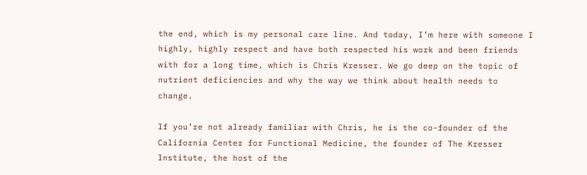the end, which is my personal care line. And today, I’m here with someone I highly, highly respect and have both respected his work and been friends with for a long time, which is Chris Kresser. We go deep on the topic of nutrient deficiencies and why the way we think about health needs to change.

If you’re not already familiar with Chris, he is the co-founder of the California Center for Functional Medicine, the founder of The Kresser Institute, the host of the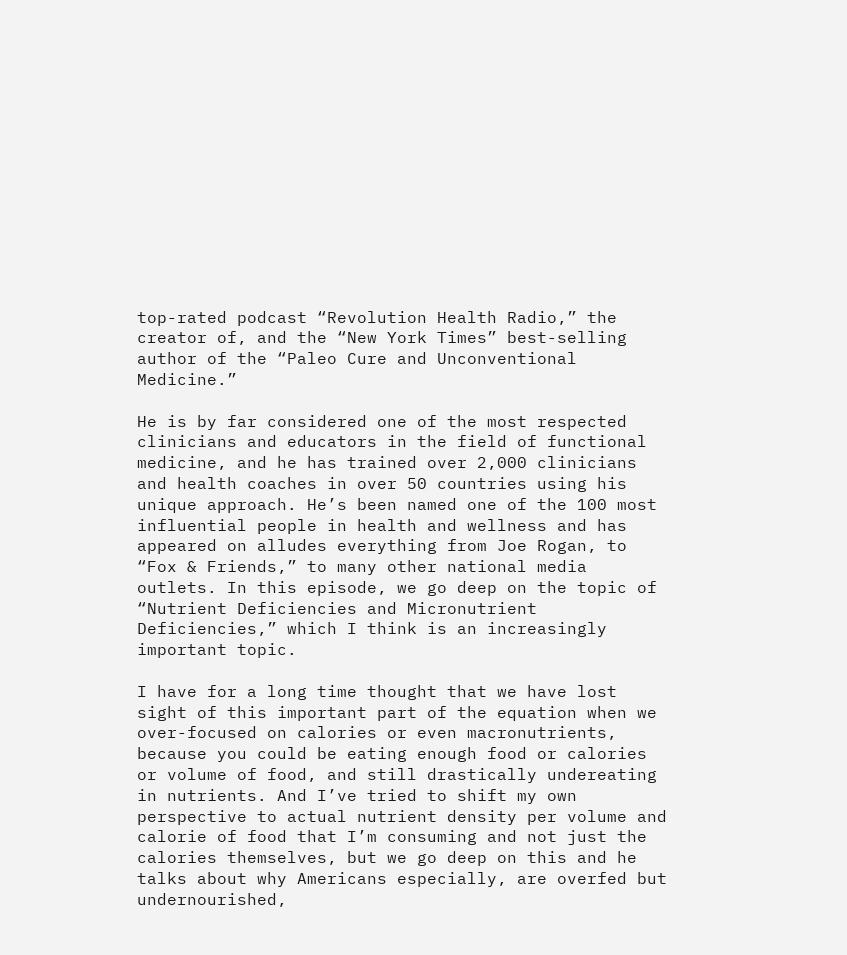top-rated podcast “Revolution Health Radio,” the creator of, and the “New York Times” best-selling author of the “Paleo Cure and Unconventional Medicine.”

He is by far considered one of the most respected clinicians and educators in the field of functional medicine, and he has trained over 2,000 clinicians and health coaches in over 50 countries using his unique approach. He’s been named one of the 100 most influential people in health and wellness and has appeared on alludes everything from Joe Rogan, to “Fox & Friends,” to many other national media outlets. In this episode, we go deep on the topic of “Nutrient Deficiencies and Micronutrient Deficiencies,” which I think is an increasingly important topic.

I have for a long time thought that we have lost sight of this important part of the equation when we over-focused on calories or even macronutrients, because you could be eating enough food or calories or volume of food, and still drastically undereating in nutrients. And I’ve tried to shift my own perspective to actual nutrient density per volume and calorie of food that I’m consuming and not just the calories themselves, but we go deep on this and he talks about why Americans especially, are overfed but undernourished,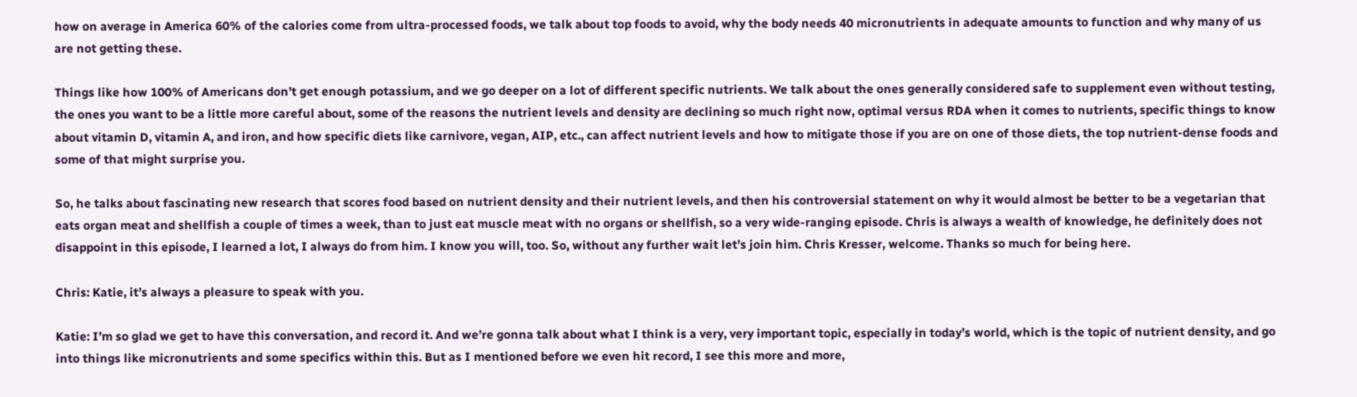how on average in America 60% of the calories come from ultra-processed foods, we talk about top foods to avoid, why the body needs 40 micronutrients in adequate amounts to function and why many of us are not getting these.

Things like how 100% of Americans don’t get enough potassium, and we go deeper on a lot of different specific nutrients. We talk about the ones generally considered safe to supplement even without testing, the ones you want to be a little more careful about, some of the reasons the nutrient levels and density are declining so much right now, optimal versus RDA when it comes to nutrients, specific things to know about vitamin D, vitamin A, and iron, and how specific diets like carnivore, vegan, AIP, etc., can affect nutrient levels and how to mitigate those if you are on one of those diets, the top nutrient-dense foods and some of that might surprise you.

So, he talks about fascinating new research that scores food based on nutrient density and their nutrient levels, and then his controversial statement on why it would almost be better to be a vegetarian that eats organ meat and shellfish a couple of times a week, than to just eat muscle meat with no organs or shellfish, so a very wide-ranging episode. Chris is always a wealth of knowledge, he definitely does not disappoint in this episode, I learned a lot, I always do from him. I know you will, too. So, without any further wait let’s join him. Chris Kresser, welcome. Thanks so much for being here.

Chris: Katie, it’s always a pleasure to speak with you.

Katie: I’m so glad we get to have this conversation, and record it. And we’re gonna talk about what I think is a very, very important topic, especially in today’s world, which is the topic of nutrient density, and go into things like micronutrients and some specifics within this. But as I mentioned before we even hit record, I see this more and more,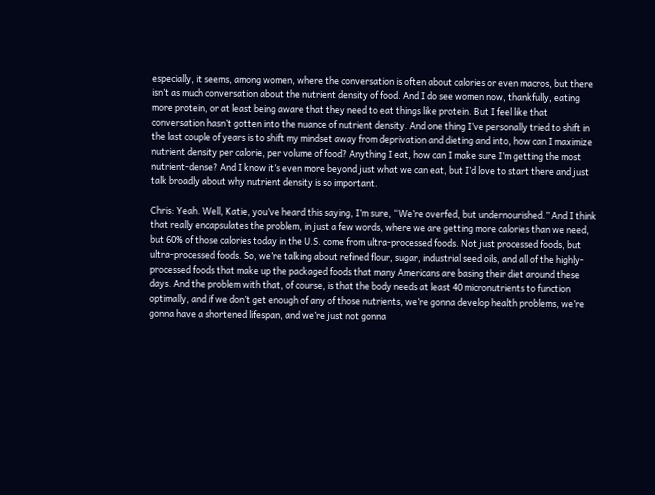especially, it seems, among women, where the conversation is often about calories or even macros, but there isn’t as much conversation about the nutrient density of food. And I do see women now, thankfully, eating more protein, or at least being aware that they need to eat things like protein. But I feel like that conversation hasn’t gotten into the nuance of nutrient density. And one thing I’ve personally tried to shift in the last couple of years is to shift my mindset away from deprivation and dieting and into, how can I maximize nutrient density per calorie, per volume of food? Anything I eat, how can I make sure I’m getting the most nutrient-dense? And I know it’s even more beyond just what we can eat, but I’d love to start there and just talk broadly about why nutrient density is so important.

Chris: Yeah. Well, Katie, you’ve heard this saying, I’m sure, “We’re overfed, but undernourished.” And I think that really encapsulates the problem, in just a few words, where we are getting more calories than we need, but 60% of those calories today in the U.S. come from ultra-processed foods. Not just processed foods, but ultra-processed foods. So, we’re talking about refined flour, sugar, industrial seed oils, and all of the highly-processed foods that make up the packaged foods that many Americans are basing their diet around these days. And the problem with that, of course, is that the body needs at least 40 micronutrients to function optimally, and if we don’t get enough of any of those nutrients, we’re gonna develop health problems, we’re gonna have a shortened lifespan, and we’re just not gonna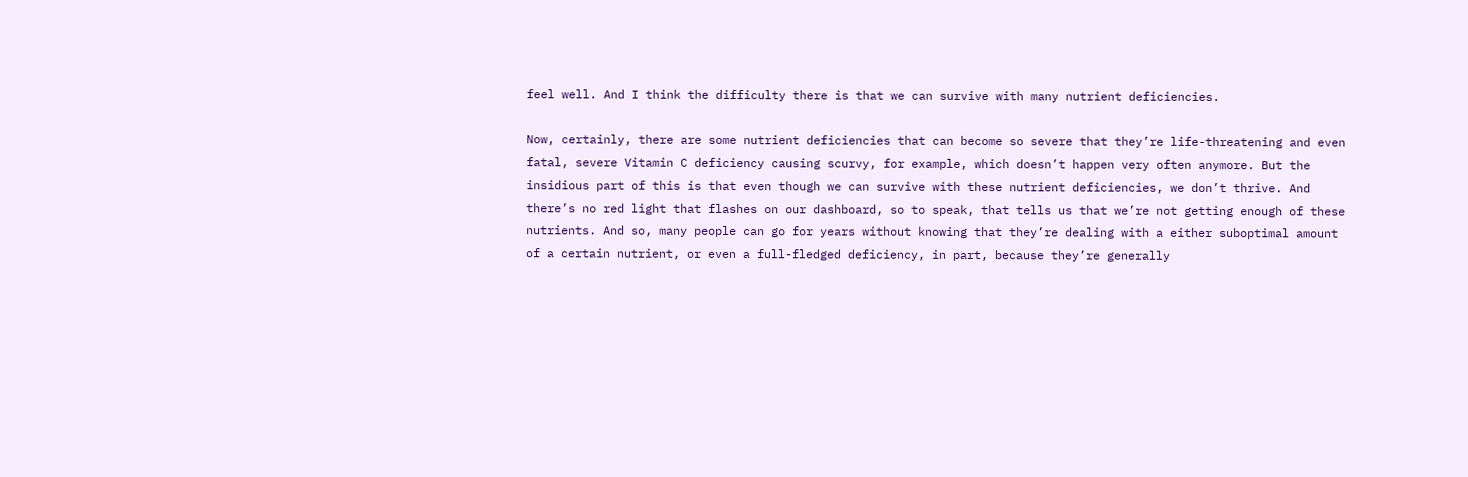feel well. And I think the difficulty there is that we can survive with many nutrient deficiencies.

Now, certainly, there are some nutrient deficiencies that can become so severe that they’re life-threatening and even fatal, severe Vitamin C deficiency causing scurvy, for example, which doesn’t happen very often anymore. But the insidious part of this is that even though we can survive with these nutrient deficiencies, we don’t thrive. And there’s no red light that flashes on our dashboard, so to speak, that tells us that we’re not getting enough of these nutrients. And so, many people can go for years without knowing that they’re dealing with a either suboptimal amount of a certain nutrient, or even a full-fledged deficiency, in part, because they’re generally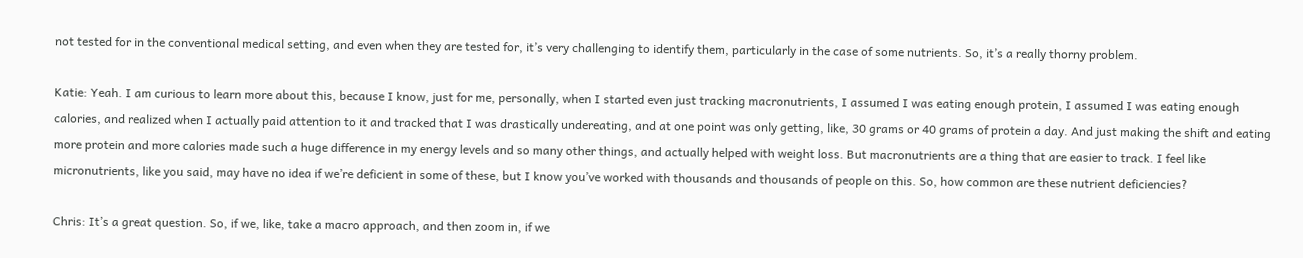not tested for in the conventional medical setting, and even when they are tested for, it’s very challenging to identify them, particularly in the case of some nutrients. So, it’s a really thorny problem.

Katie: Yeah. I am curious to learn more about this, because I know, just for me, personally, when I started even just tracking macronutrients, I assumed I was eating enough protein, I assumed I was eating enough calories, and realized when I actually paid attention to it and tracked that I was drastically undereating, and at one point was only getting, like, 30 grams or 40 grams of protein a day. And just making the shift and eating more protein and more calories made such a huge difference in my energy levels and so many other things, and actually helped with weight loss. But macronutrients are a thing that are easier to track. I feel like micronutrients, like you said, may have no idea if we’re deficient in some of these, but I know you’ve worked with thousands and thousands of people on this. So, how common are these nutrient deficiencies?

Chris: It’s a great question. So, if we, like, take a macro approach, and then zoom in, if we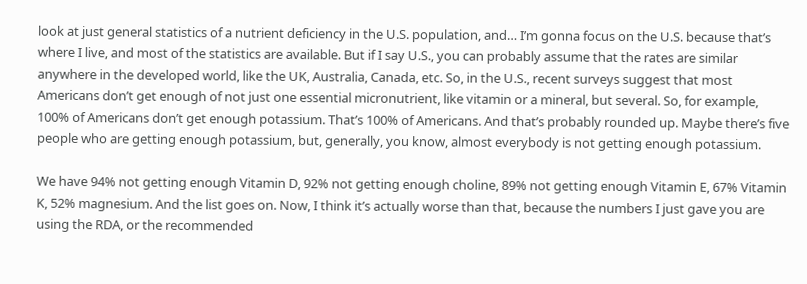look at just general statistics of a nutrient deficiency in the U.S. population, and… I’m gonna focus on the U.S. because that’s where I live, and most of the statistics are available. But if I say U.S., you can probably assume that the rates are similar anywhere in the developed world, like the UK, Australia, Canada, etc. So, in the U.S., recent surveys suggest that most Americans don’t get enough of not just one essential micronutrient, like vitamin or a mineral, but several. So, for example, 100% of Americans don’t get enough potassium. That’s 100% of Americans. And that’s probably rounded up. Maybe there’s five people who are getting enough potassium, but, generally, you know, almost everybody is not getting enough potassium.

We have 94% not getting enough Vitamin D, 92% not getting enough choline, 89% not getting enough Vitamin E, 67% Vitamin K, 52% magnesium. And the list goes on. Now, I think it’s actually worse than that, because the numbers I just gave you are using the RDA, or the recommended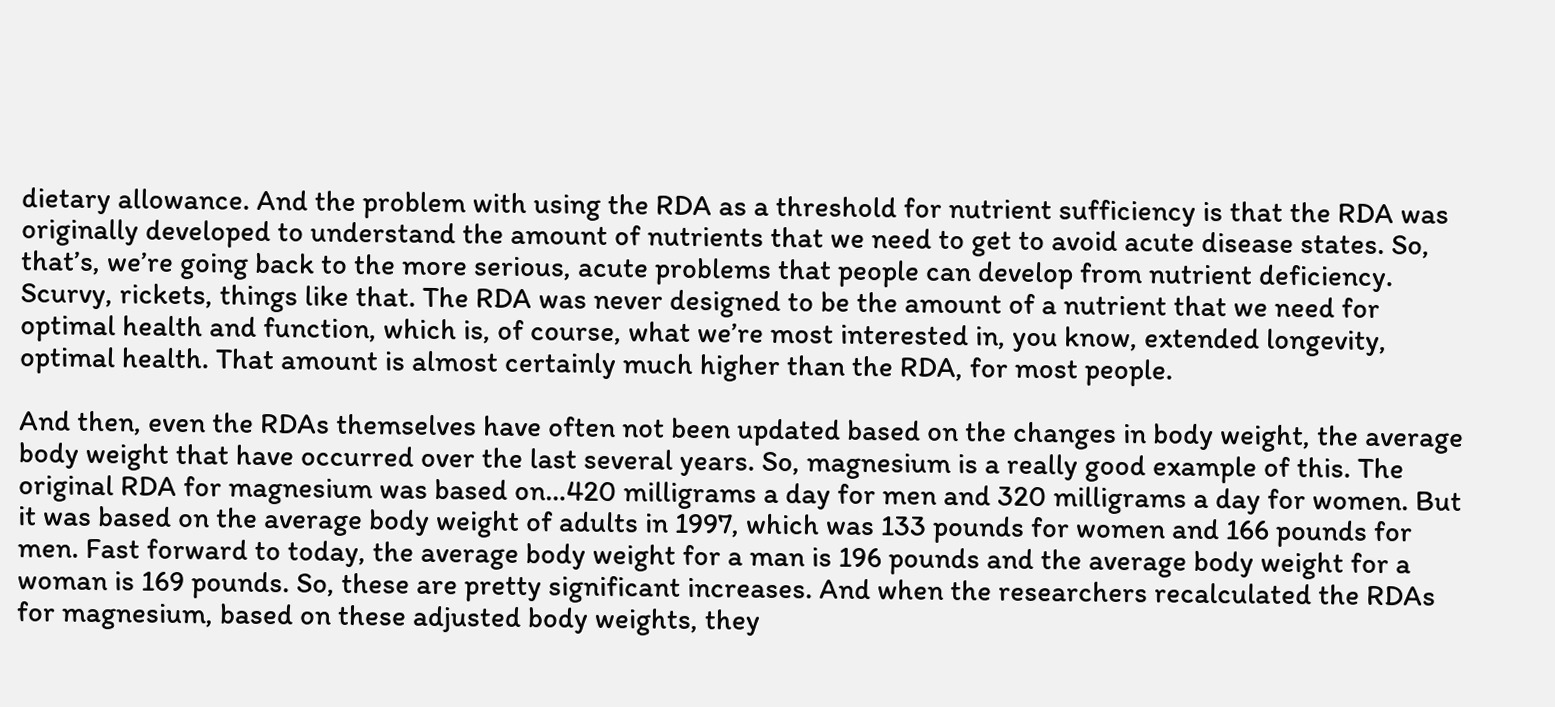dietary allowance. And the problem with using the RDA as a threshold for nutrient sufficiency is that the RDA was originally developed to understand the amount of nutrients that we need to get to avoid acute disease states. So, that’s, we’re going back to the more serious, acute problems that people can develop from nutrient deficiency. Scurvy, rickets, things like that. The RDA was never designed to be the amount of a nutrient that we need for optimal health and function, which is, of course, what we’re most interested in, you know, extended longevity, optimal health. That amount is almost certainly much higher than the RDA, for most people.

And then, even the RDAs themselves have often not been updated based on the changes in body weight, the average body weight that have occurred over the last several years. So, magnesium is a really good example of this. The original RDA for magnesium was based on…420 milligrams a day for men and 320 milligrams a day for women. But it was based on the average body weight of adults in 1997, which was 133 pounds for women and 166 pounds for men. Fast forward to today, the average body weight for a man is 196 pounds and the average body weight for a woman is 169 pounds. So, these are pretty significant increases. And when the researchers recalculated the RDAs for magnesium, based on these adjusted body weights, they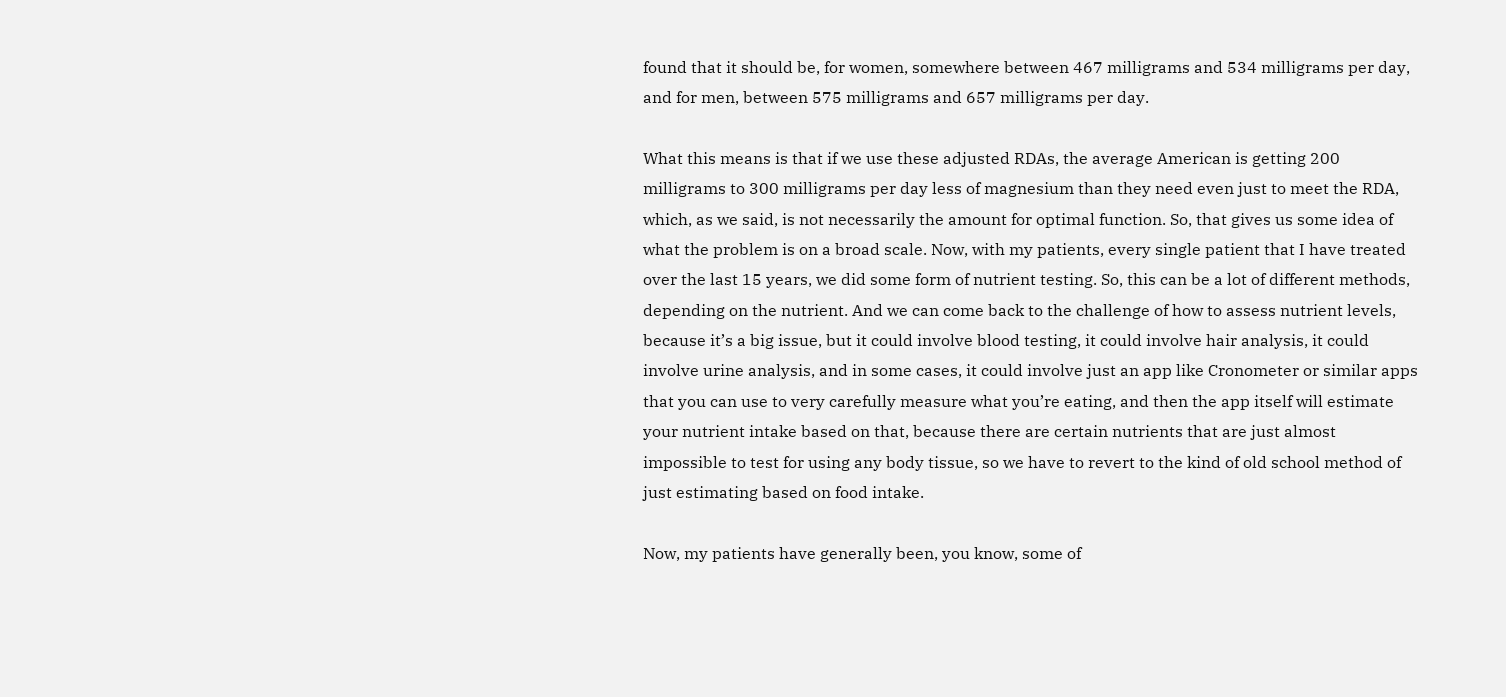found that it should be, for women, somewhere between 467 milligrams and 534 milligrams per day, and for men, between 575 milligrams and 657 milligrams per day.

What this means is that if we use these adjusted RDAs, the average American is getting 200 milligrams to 300 milligrams per day less of magnesium than they need even just to meet the RDA, which, as we said, is not necessarily the amount for optimal function. So, that gives us some idea of what the problem is on a broad scale. Now, with my patients, every single patient that I have treated over the last 15 years, we did some form of nutrient testing. So, this can be a lot of different methods, depending on the nutrient. And we can come back to the challenge of how to assess nutrient levels, because it’s a big issue, but it could involve blood testing, it could involve hair analysis, it could involve urine analysis, and in some cases, it could involve just an app like Cronometer or similar apps that you can use to very carefully measure what you’re eating, and then the app itself will estimate your nutrient intake based on that, because there are certain nutrients that are just almost impossible to test for using any body tissue, so we have to revert to the kind of old school method of just estimating based on food intake.

Now, my patients have generally been, you know, some of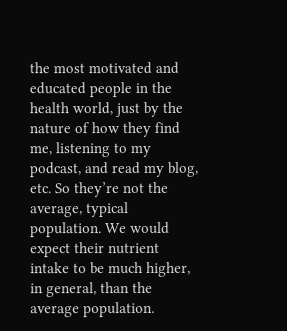the most motivated and educated people in the health world, just by the nature of how they find me, listening to my podcast, and read my blog, etc. So they’re not the average, typical population. We would expect their nutrient intake to be much higher, in general, than the average population.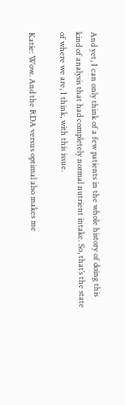And yet, I can only think of a few patients in the whole history of doing this kind of analysis that had completely normal nutrient intake. So, that’s the state of where we are, I think, with this issue.

Katie: Wow. And the RDA versus optimal also makes me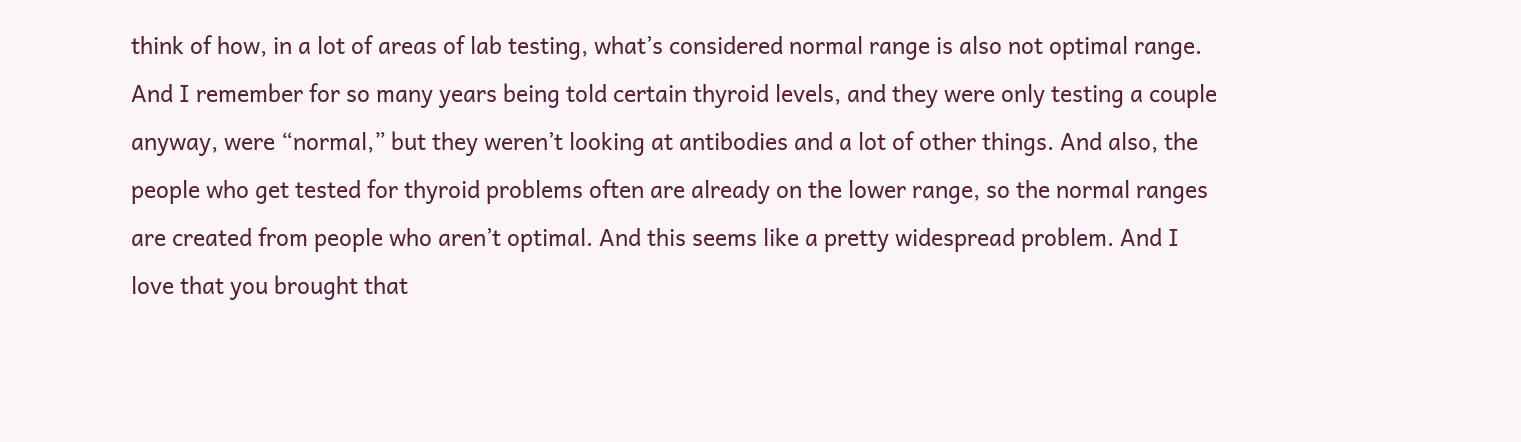think of how, in a lot of areas of lab testing, what’s considered normal range is also not optimal range. And I remember for so many years being told certain thyroid levels, and they were only testing a couple anyway, were “normal,” but they weren’t looking at antibodies and a lot of other things. And also, the people who get tested for thyroid problems often are already on the lower range, so the normal ranges are created from people who aren’t optimal. And this seems like a pretty widespread problem. And I love that you brought that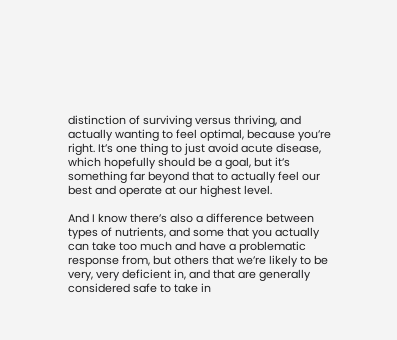distinction of surviving versus thriving, and actually wanting to feel optimal, because you’re right. It’s one thing to just avoid acute disease, which hopefully should be a goal, but it’s something far beyond that to actually feel our best and operate at our highest level.

And I know there’s also a difference between types of nutrients, and some that you actually can take too much and have a problematic response from, but others that we’re likely to be very, very deficient in, and that are generally considered safe to take in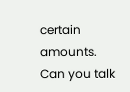certain amounts. Can you talk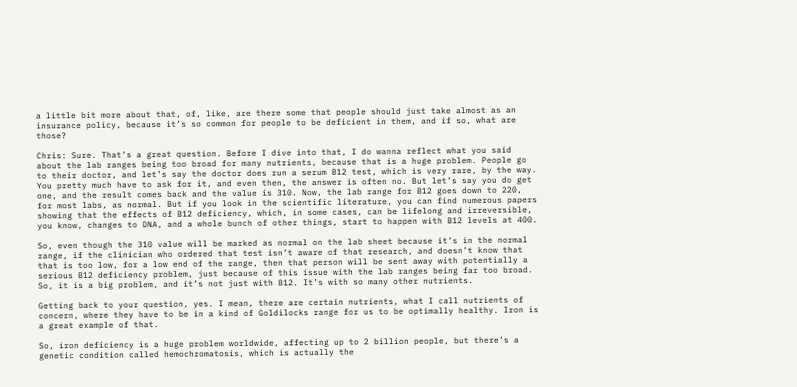a little bit more about that, of, like, are there some that people should just take almost as an insurance policy, because it’s so common for people to be deficient in them, and if so, what are those?

Chris: Sure. That’s a great question. Before I dive into that, I do wanna reflect what you said about the lab ranges being too broad for many nutrients, because that is a huge problem. People go to their doctor, and let’s say the doctor does run a serum B12 test, which is very rare, by the way. You pretty much have to ask for it, and even then, the answer is often no. But let’s say you do get one, and the result comes back and the value is 310. Now, the lab range for B12 goes down to 220, for most labs, as normal. But if you look in the scientific literature, you can find numerous papers showing that the effects of B12 deficiency, which, in some cases, can be lifelong and irreversible, you know, changes to DNA, and a whole bunch of other things, start to happen with B12 levels at 400.

So, even though the 310 value will be marked as normal on the lab sheet because it’s in the normal range, if the clinician who ordered that test isn’t aware of that research, and doesn’t know that that is too low, for a low end of the range, then that person will be sent away with potentially a serious B12 deficiency problem, just because of this issue with the lab ranges being far too broad. So, it is a big problem, and it’s not just with B12. It’s with so many other nutrients.

Getting back to your question, yes. I mean, there are certain nutrients, what I call nutrients of concern, where they have to be in a kind of Goldilocks range for us to be optimally healthy. Iron is a great example of that.

So, iron deficiency is a huge problem worldwide, affecting up to 2 billion people, but there’s a genetic condition called hemochromatosis, which is actually the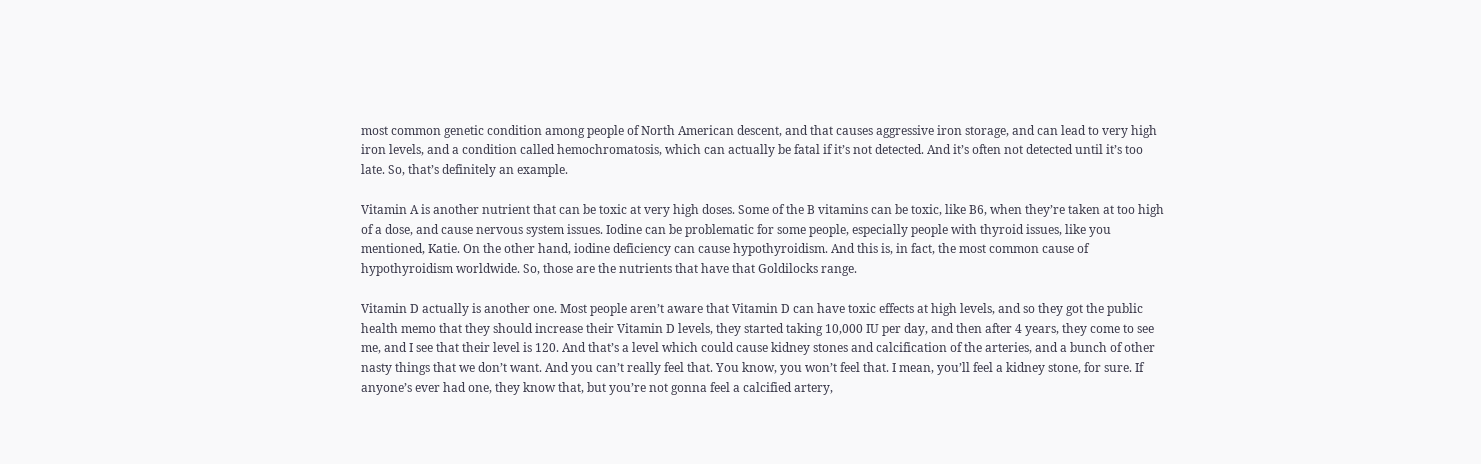most common genetic condition among people of North American descent, and that causes aggressive iron storage, and can lead to very high iron levels, and a condition called hemochromatosis, which can actually be fatal if it’s not detected. And it’s often not detected until it’s too late. So, that’s definitely an example.

Vitamin A is another nutrient that can be toxic at very high doses. Some of the B vitamins can be toxic, like B6, when they’re taken at too high of a dose, and cause nervous system issues. Iodine can be problematic for some people, especially people with thyroid issues, like you mentioned, Katie. On the other hand, iodine deficiency can cause hypothyroidism. And this is, in fact, the most common cause of hypothyroidism worldwide. So, those are the nutrients that have that Goldilocks range.

Vitamin D actually is another one. Most people aren’t aware that Vitamin D can have toxic effects at high levels, and so they got the public health memo that they should increase their Vitamin D levels, they started taking 10,000 IU per day, and then after 4 years, they come to see me, and I see that their level is 120. And that’s a level which could cause kidney stones and calcification of the arteries, and a bunch of other nasty things that we don’t want. And you can’t really feel that. You know, you won’t feel that. I mean, you’ll feel a kidney stone, for sure. If anyone’s ever had one, they know that, but you’re not gonna feel a calcified artery,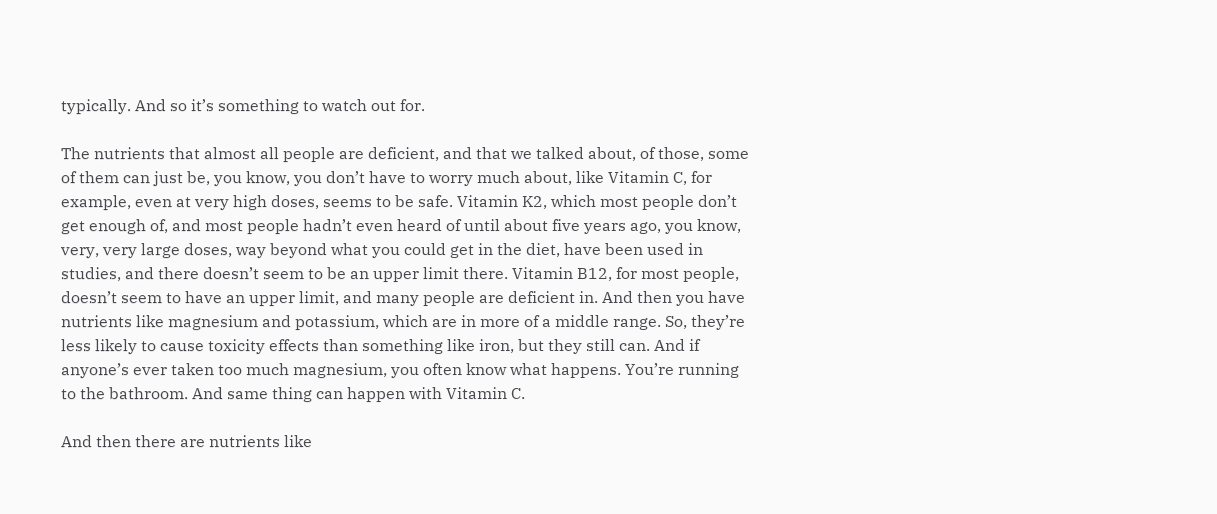typically. And so it’s something to watch out for.

The nutrients that almost all people are deficient, and that we talked about, of those, some of them can just be, you know, you don’t have to worry much about, like Vitamin C, for example, even at very high doses, seems to be safe. Vitamin K2, which most people don’t get enough of, and most people hadn’t even heard of until about five years ago, you know, very, very large doses, way beyond what you could get in the diet, have been used in studies, and there doesn’t seem to be an upper limit there. Vitamin B12, for most people, doesn’t seem to have an upper limit, and many people are deficient in. And then you have nutrients like magnesium and potassium, which are in more of a middle range. So, they’re less likely to cause toxicity effects than something like iron, but they still can. And if anyone’s ever taken too much magnesium, you often know what happens. You’re running to the bathroom. And same thing can happen with Vitamin C.

And then there are nutrients like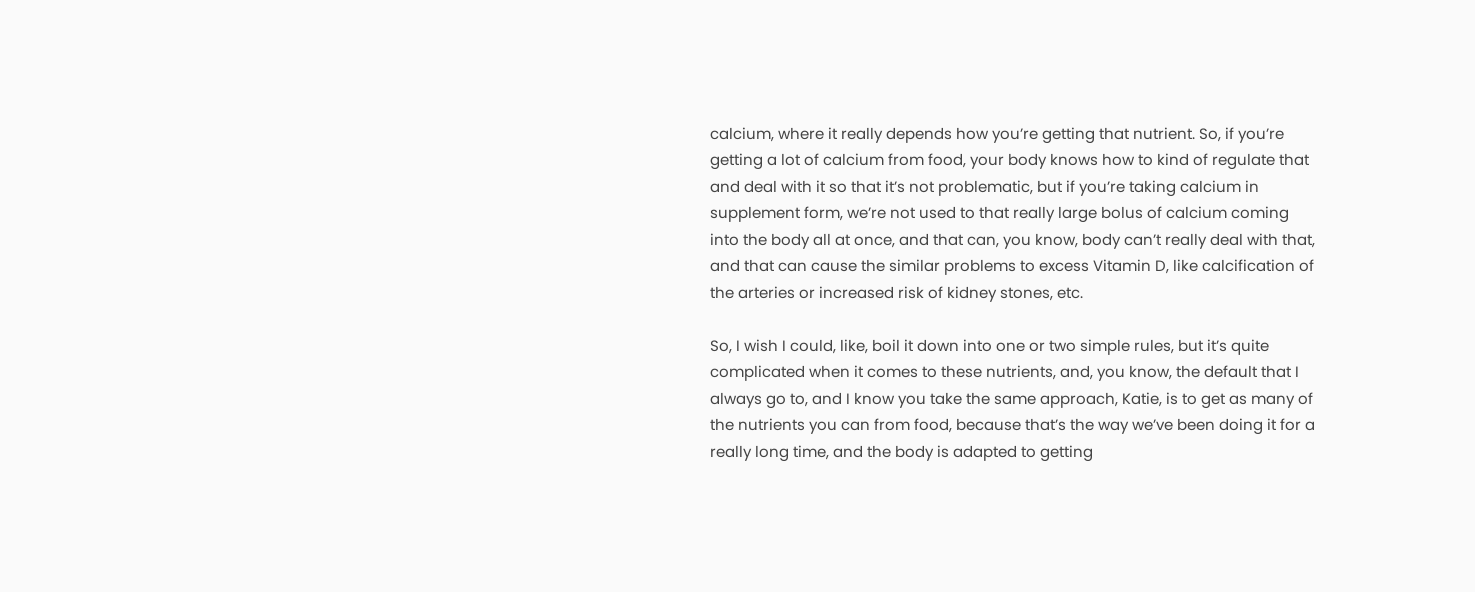calcium, where it really depends how you’re getting that nutrient. So, if you’re getting a lot of calcium from food, your body knows how to kind of regulate that and deal with it so that it’s not problematic, but if you’re taking calcium in supplement form, we’re not used to that really large bolus of calcium coming into the body all at once, and that can, you know, body can’t really deal with that, and that can cause the similar problems to excess Vitamin D, like calcification of the arteries or increased risk of kidney stones, etc.

So, I wish I could, like, boil it down into one or two simple rules, but it’s quite complicated when it comes to these nutrients, and, you know, the default that I always go to, and I know you take the same approach, Katie, is to get as many of the nutrients you can from food, because that’s the way we’ve been doing it for a really long time, and the body is adapted to getting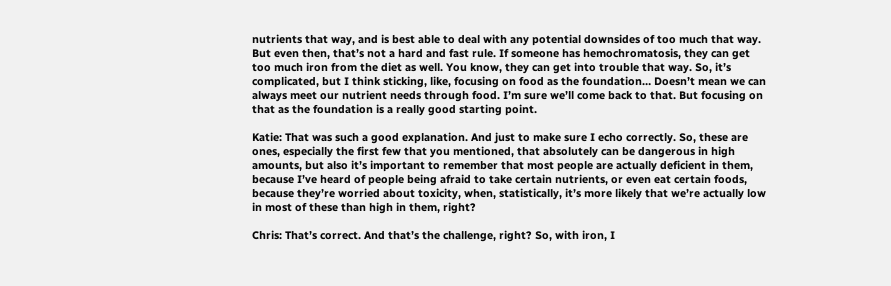nutrients that way, and is best able to deal with any potential downsides of too much that way. But even then, that’s not a hard and fast rule. If someone has hemochromatosis, they can get too much iron from the diet as well. You know, they can get into trouble that way. So, it’s complicated, but I think sticking, like, focusing on food as the foundation… Doesn’t mean we can always meet our nutrient needs through food. I’m sure we’ll come back to that. But focusing on that as the foundation is a really good starting point.

Katie: That was such a good explanation. And just to make sure I echo correctly. So, these are ones, especially the first few that you mentioned, that absolutely can be dangerous in high amounts, but also it’s important to remember that most people are actually deficient in them, because I’ve heard of people being afraid to take certain nutrients, or even eat certain foods, because they’re worried about toxicity, when, statistically, it’s more likely that we’re actually low in most of these than high in them, right?

Chris: That’s correct. And that’s the challenge, right? So, with iron, I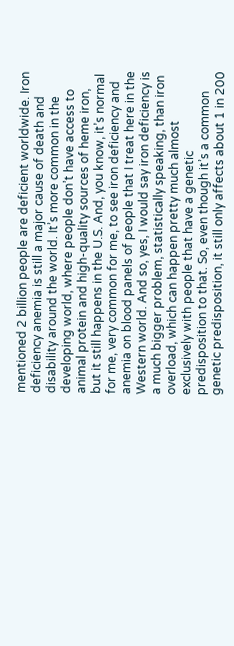mentioned 2 billion people are deficient worldwide. Iron deficiency anemia is still a major cause of death and disability around the world. It’s more common in the developing world, where people don’t have access to animal protein and high-quality sources of heme iron, but it still happens in the U.S. And, you know, it’s normal for me, very common for me, to see iron deficiency and anemia on blood panels of people that I treat here in the Western world. And so, yes, I would say iron deficiency is a much bigger problem, statistically speaking, than iron overload, which can happen pretty much almost exclusively with people that have a genetic predisposition to that. So, even though it’s a common genetic predisposition, it still only affects about 1 in 200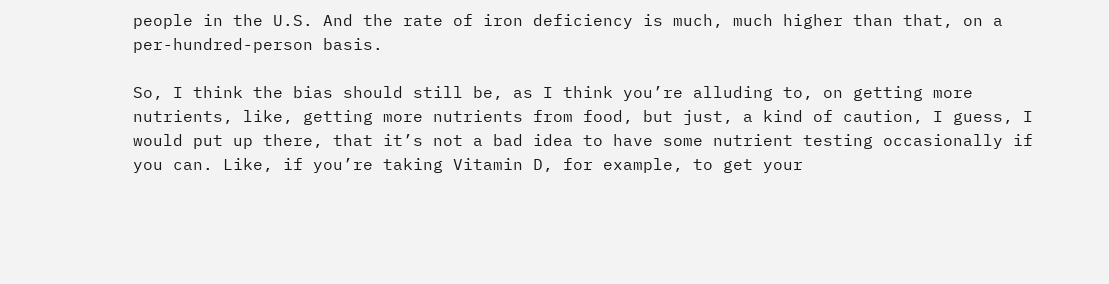people in the U.S. And the rate of iron deficiency is much, much higher than that, on a per-hundred-person basis.

So, I think the bias should still be, as I think you’re alluding to, on getting more nutrients, like, getting more nutrients from food, but just, a kind of caution, I guess, I would put up there, that it’s not a bad idea to have some nutrient testing occasionally if you can. Like, if you’re taking Vitamin D, for example, to get your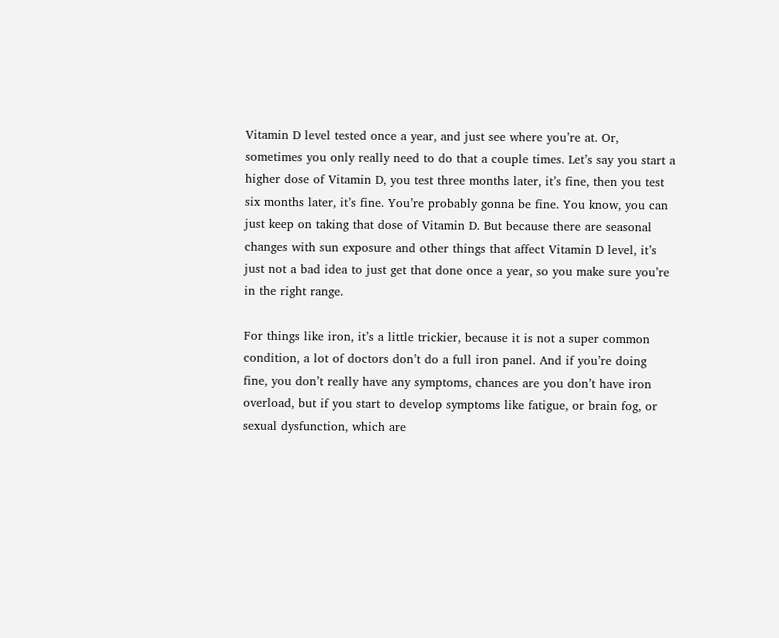Vitamin D level tested once a year, and just see where you’re at. Or, sometimes you only really need to do that a couple times. Let’s say you start a higher dose of Vitamin D, you test three months later, it’s fine, then you test six months later, it’s fine. You’re probably gonna be fine. You know, you can just keep on taking that dose of Vitamin D. But because there are seasonal changes with sun exposure and other things that affect Vitamin D level, it’s just not a bad idea to just get that done once a year, so you make sure you’re in the right range.

For things like iron, it’s a little trickier, because it is not a super common condition, a lot of doctors don’t do a full iron panel. And if you’re doing fine, you don’t really have any symptoms, chances are you don’t have iron overload, but if you start to develop symptoms like fatigue, or brain fog, or sexual dysfunction, which are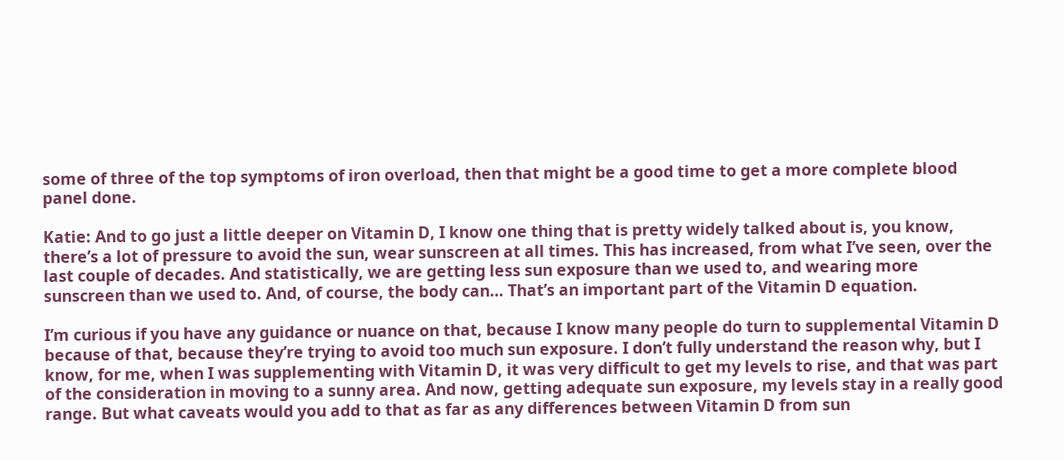some of three of the top symptoms of iron overload, then that might be a good time to get a more complete blood panel done.

Katie: And to go just a little deeper on Vitamin D, I know one thing that is pretty widely talked about is, you know, there’s a lot of pressure to avoid the sun, wear sunscreen at all times. This has increased, from what I’ve seen, over the last couple of decades. And statistically, we are getting less sun exposure than we used to, and wearing more sunscreen than we used to. And, of course, the body can… That’s an important part of the Vitamin D equation.

I’m curious if you have any guidance or nuance on that, because I know many people do turn to supplemental Vitamin D because of that, because they’re trying to avoid too much sun exposure. I don’t fully understand the reason why, but I know, for me, when I was supplementing with Vitamin D, it was very difficult to get my levels to rise, and that was part of the consideration in moving to a sunny area. And now, getting adequate sun exposure, my levels stay in a really good range. But what caveats would you add to that as far as any differences between Vitamin D from sun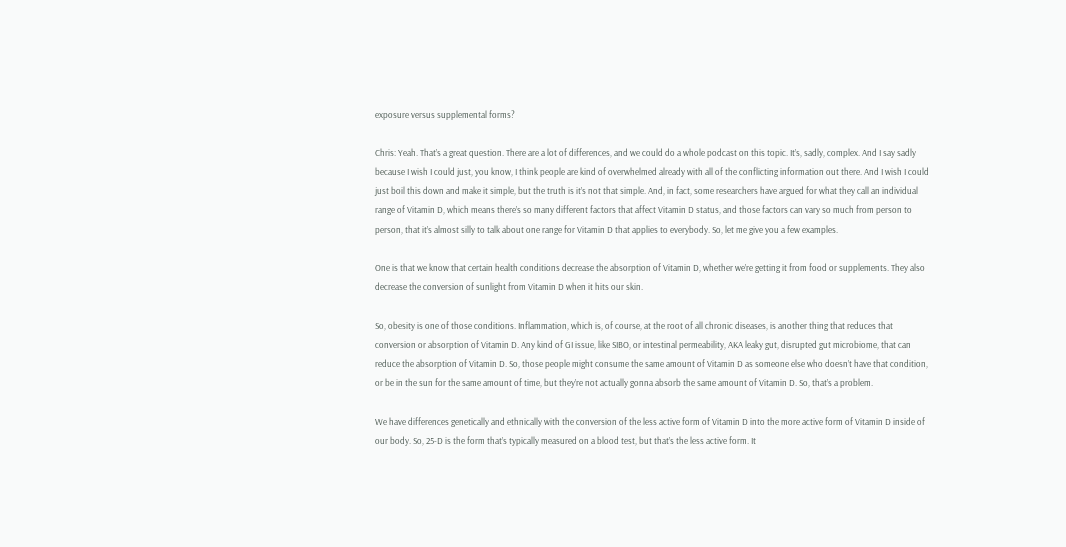exposure versus supplemental forms?

Chris: Yeah. That’s a great question. There are a lot of differences, and we could do a whole podcast on this topic. It’s, sadly, complex. And I say sadly because I wish I could just, you know, I think people are kind of overwhelmed already with all of the conflicting information out there. And I wish I could just boil this down and make it simple, but the truth is it’s not that simple. And, in fact, some researchers have argued for what they call an individual range of Vitamin D, which means there’s so many different factors that affect Vitamin D status, and those factors can vary so much from person to person, that it’s almost silly to talk about one range for Vitamin D that applies to everybody. So, let me give you a few examples.

One is that we know that certain health conditions decrease the absorption of Vitamin D, whether we’re getting it from food or supplements. They also decrease the conversion of sunlight from Vitamin D when it hits our skin.

So, obesity is one of those conditions. Inflammation, which is, of course, at the root of all chronic diseases, is another thing that reduces that conversion or absorption of Vitamin D. Any kind of GI issue, like SIBO, or intestinal permeability, AKA leaky gut, disrupted gut microbiome, that can reduce the absorption of Vitamin D. So, those people might consume the same amount of Vitamin D as someone else who doesn’t have that condition, or be in the sun for the same amount of time, but they’re not actually gonna absorb the same amount of Vitamin D. So, that’s a problem.

We have differences genetically and ethnically with the conversion of the less active form of Vitamin D into the more active form of Vitamin D inside of our body. So, 25-D is the form that’s typically measured on a blood test, but that’s the less active form. It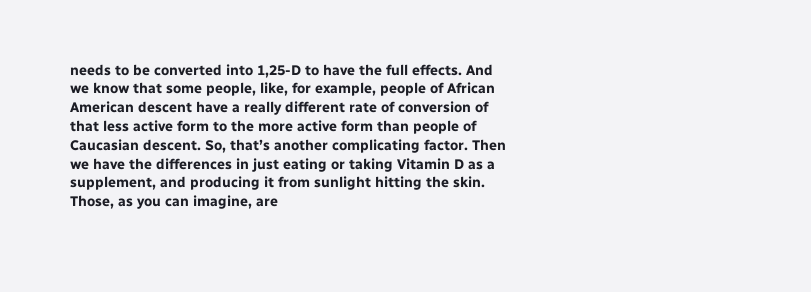needs to be converted into 1,25-D to have the full effects. And we know that some people, like, for example, people of African American descent have a really different rate of conversion of that less active form to the more active form than people of Caucasian descent. So, that’s another complicating factor. Then we have the differences in just eating or taking Vitamin D as a supplement, and producing it from sunlight hitting the skin. Those, as you can imagine, are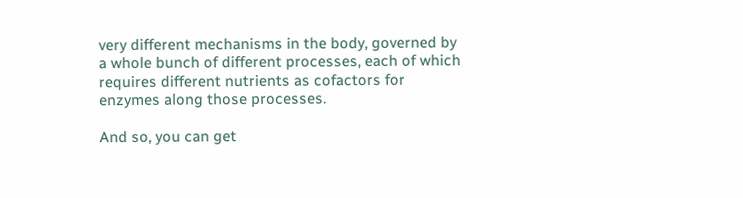very different mechanisms in the body, governed by a whole bunch of different processes, each of which requires different nutrients as cofactors for enzymes along those processes.

And so, you can get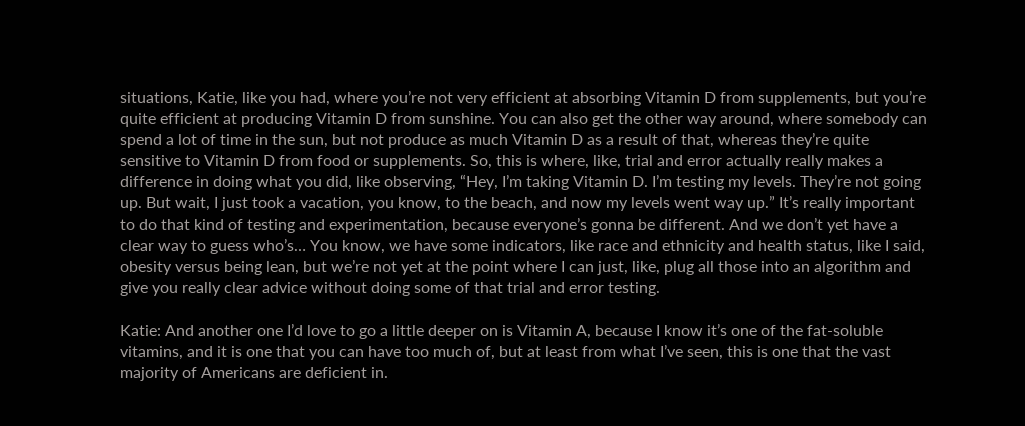situations, Katie, like you had, where you’re not very efficient at absorbing Vitamin D from supplements, but you’re quite efficient at producing Vitamin D from sunshine. You can also get the other way around, where somebody can spend a lot of time in the sun, but not produce as much Vitamin D as a result of that, whereas they’re quite sensitive to Vitamin D from food or supplements. So, this is where, like, trial and error actually really makes a difference in doing what you did, like observing, “Hey, I’m taking Vitamin D. I’m testing my levels. They’re not going up. But wait, I just took a vacation, you know, to the beach, and now my levels went way up.” It’s really important to do that kind of testing and experimentation, because everyone’s gonna be different. And we don’t yet have a clear way to guess who’s… You know, we have some indicators, like race and ethnicity and health status, like I said, obesity versus being lean, but we’re not yet at the point where I can just, like, plug all those into an algorithm and give you really clear advice without doing some of that trial and error testing.

Katie: And another one I’d love to go a little deeper on is Vitamin A, because I know it’s one of the fat-soluble vitamins, and it is one that you can have too much of, but at least from what I’ve seen, this is one that the vast majority of Americans are deficient in.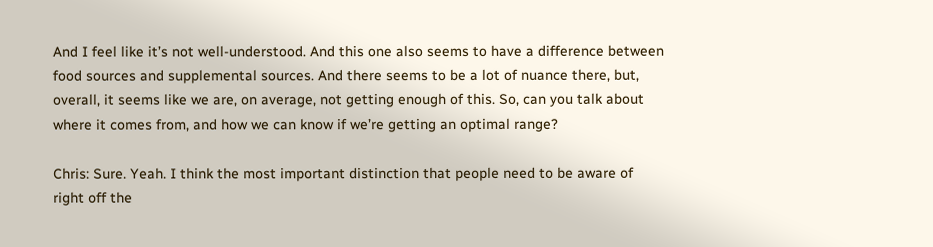And I feel like it’s not well-understood. And this one also seems to have a difference between food sources and supplemental sources. And there seems to be a lot of nuance there, but, overall, it seems like we are, on average, not getting enough of this. So, can you talk about where it comes from, and how we can know if we’re getting an optimal range?

Chris: Sure. Yeah. I think the most important distinction that people need to be aware of right off the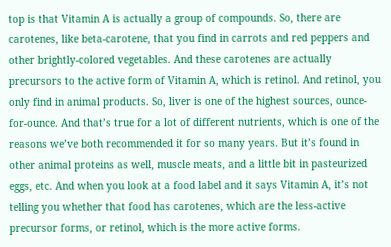top is that Vitamin A is actually a group of compounds. So, there are carotenes, like beta-carotene, that you find in carrots and red peppers and other brightly-colored vegetables. And these carotenes are actually precursors to the active form of Vitamin A, which is retinol. And retinol, you only find in animal products. So, liver is one of the highest sources, ounce-for-ounce. And that’s true for a lot of different nutrients, which is one of the reasons we’ve both recommended it for so many years. But it’s found in other animal proteins as well, muscle meats, and a little bit in pasteurized eggs, etc. And when you look at a food label and it says Vitamin A, it’s not telling you whether that food has carotenes, which are the less-active precursor forms, or retinol, which is the more active forms.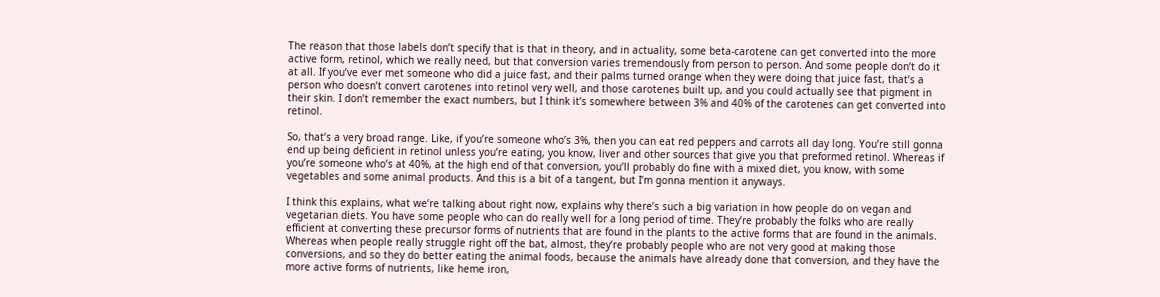The reason that those labels don’t specify that is that in theory, and in actuality, some beta-carotene can get converted into the more active form, retinol, which we really need, but that conversion varies tremendously from person to person. And some people don’t do it at all. If you’ve ever met someone who did a juice fast, and their palms turned orange when they were doing that juice fast, that’s a person who doesn’t convert carotenes into retinol very well, and those carotenes built up, and you could actually see that pigment in their skin. I don’t remember the exact numbers, but I think it’s somewhere between 3% and 40% of the carotenes can get converted into retinol.

So, that’s a very broad range. Like, if you’re someone who’s 3%, then you can eat red peppers and carrots all day long. You’re still gonna end up being deficient in retinol unless you’re eating, you know, liver and other sources that give you that preformed retinol. Whereas if you’re someone who’s at 40%, at the high end of that conversion, you’ll probably do fine with a mixed diet, you know, with some vegetables and some animal products. And this is a bit of a tangent, but I’m gonna mention it anyways.

I think this explains, what we’re talking about right now, explains why there’s such a big variation in how people do on vegan and vegetarian diets. You have some people who can do really well for a long period of time. They’re probably the folks who are really efficient at converting these precursor forms of nutrients that are found in the plants to the active forms that are found in the animals. Whereas when people really struggle right off the bat, almost, they’re probably people who are not very good at making those conversions, and so they do better eating the animal foods, because the animals have already done that conversion, and they have the more active forms of nutrients, like heme iron,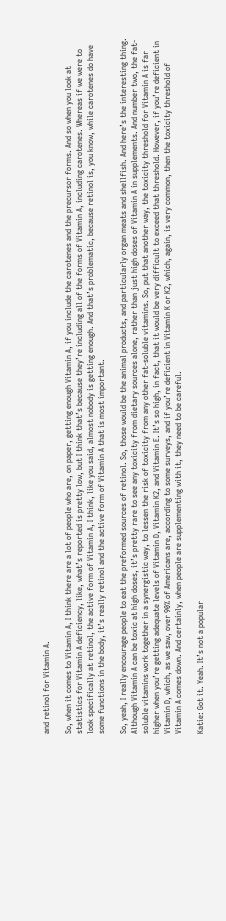and retinol for Vitamin A.

So, when it comes to Vitamin A, I think there are a lot of people who are, on paper, getting enough Vitamin A, if you include the carotenes and the precursor forms. And so when you look at statistics for Vitamin A deficiency, like, what’s reported is pretty low, but I think that’s because they’re including all of the forms of Vitamin A, including carotenes. Whereas if we were to look specifically at retinol, the active form of Vitamin A, I think, like you said, almost nobody is getting enough. And that’s problematic, because retinol is, you know, while carotenes do have some functions in the body, it’s really retinol and the active form of Vitamin A that is most important.

So, yeah, I really encourage people to eat the preformed sources of retinol. So, those would be the animal products, and particularly organ meats and shellfish. And here’s the interesting thing. Although Vitamin A can be toxic at high doses, it’s pretty rare to see any toxicity from dietary sources alone, rather than just high doses of Vitamin A in supplements. And number two, the fat-soluble vitamins work together in a synergistic way, to lessen the risk of toxicity from any other fat-soluble vitamins. So, put that another way, the toxicity threshold for Vitamin A is far higher when you’re getting adequate levels of Vitamin D, Vitamin K2, and Vitamin E. It’s so high, in fact, that it would be very difficult to exceed that threshold. However, if you’re deficient in Vitamin D, which, as we saw, over 90% of Americans are, according to some surveys, and if you’re deficient in Vitamin K or K2, which, again, is very common, then the toxicity threshold of Vitamin A comes down. And certainly, when people are supplementing with it, they need to be careful.

Katie: Got it. Yeah. It’s not a popular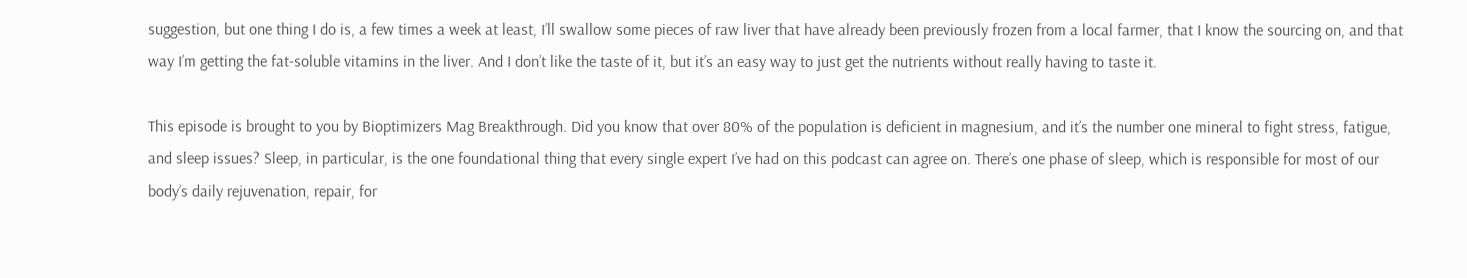suggestion, but one thing I do is, a few times a week at least, I’ll swallow some pieces of raw liver that have already been previously frozen from a local farmer, that I know the sourcing on, and that way I’m getting the fat-soluble vitamins in the liver. And I don’t like the taste of it, but it’s an easy way to just get the nutrients without really having to taste it.

This episode is brought to you by Bioptimizers Mag Breakthrough. Did you know that over 80% of the population is deficient in magnesium, and it’s the number one mineral to fight stress, fatigue, and sleep issues? Sleep, in particular, is the one foundational thing that every single expert I’ve had on this podcast can agree on. There’s one phase of sleep, which is responsible for most of our body’s daily rejuvenation, repair, for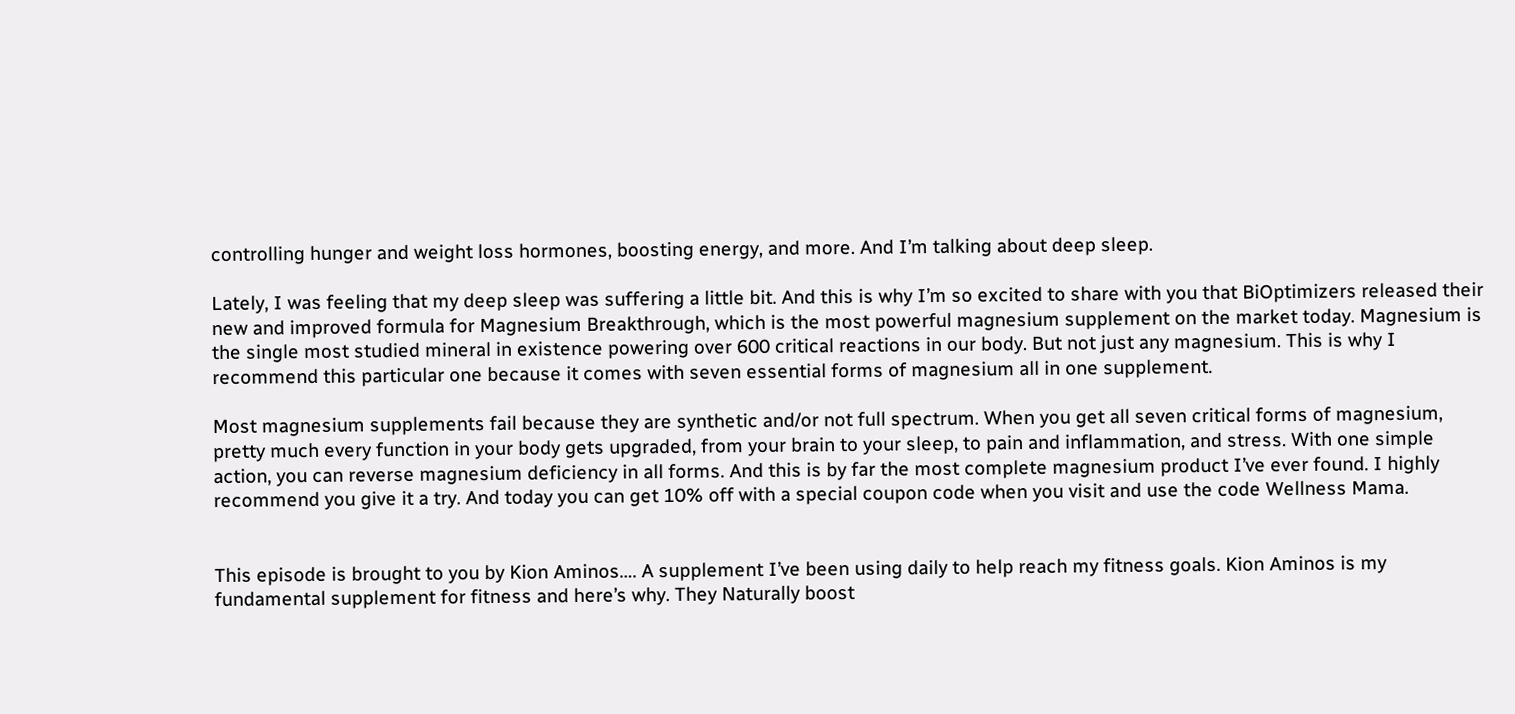controlling hunger and weight loss hormones, boosting energy, and more. And I’m talking about deep sleep.

Lately, I was feeling that my deep sleep was suffering a little bit. And this is why I’m so excited to share with you that BiOptimizers released their new and improved formula for Magnesium Breakthrough, which is the most powerful magnesium supplement on the market today. Magnesium is the single most studied mineral in existence powering over 600 critical reactions in our body. But not just any magnesium. This is why I recommend this particular one because it comes with seven essential forms of magnesium all in one supplement.

Most magnesium supplements fail because they are synthetic and/or not full spectrum. When you get all seven critical forms of magnesium, pretty much every function in your body gets upgraded, from your brain to your sleep, to pain and inflammation, and stress. With one simple action, you can reverse magnesium deficiency in all forms. And this is by far the most complete magnesium product I’ve ever found. I highly recommend you give it a try. And today you can get 10% off with a special coupon code when you visit and use the code Wellness Mama.


This episode is brought to you by Kion Aminos…. A supplement I’ve been using daily to help reach my fitness goals. Kion Aminos is my fundamental supplement for fitness and here’s why. They Naturally boost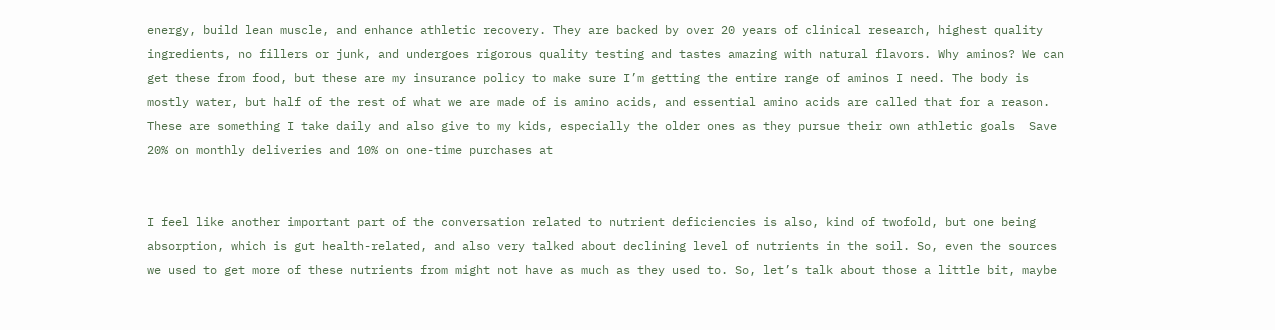energy, build lean muscle, and enhance athletic recovery. They are backed by over 20 years of clinical research, highest quality ingredients, no fillers or junk, and undergoes rigorous quality testing and tastes amazing with natural flavors. Why aminos? We can get these from food, but these are my insurance policy to make sure I’m getting the entire range of aminos I need. The body is mostly water, but half of the rest of what we are made of is amino acids, and essential amino acids are called that for a reason. These are something I take daily and also give to my kids, especially the older ones as they pursue their own athletic goals  Save 20% on monthly deliveries and 10% on one-time purchases at


I feel like another important part of the conversation related to nutrient deficiencies is also, kind of twofold, but one being absorption, which is gut health-related, and also very talked about declining level of nutrients in the soil. So, even the sources we used to get more of these nutrients from might not have as much as they used to. So, let’s talk about those a little bit, maybe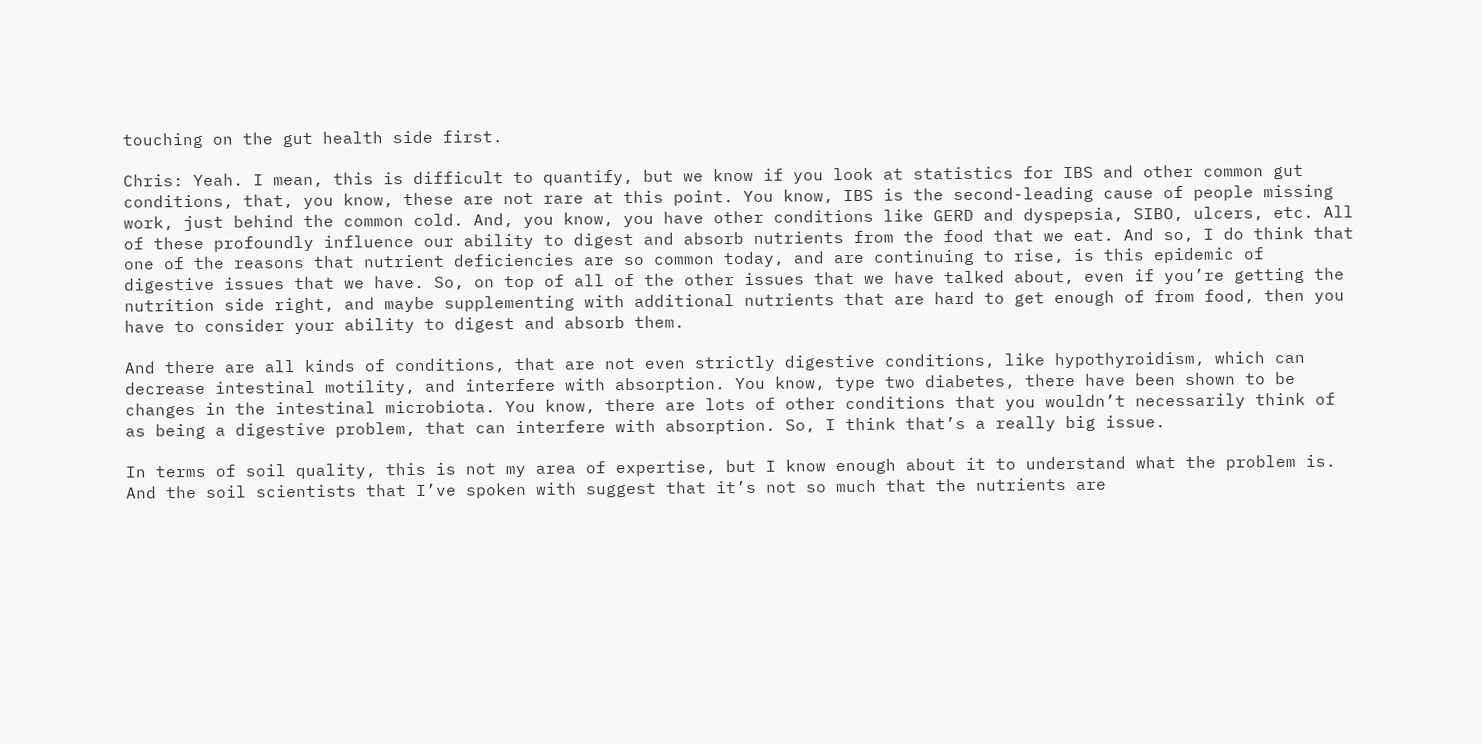touching on the gut health side first.

Chris: Yeah. I mean, this is difficult to quantify, but we know if you look at statistics for IBS and other common gut conditions, that, you know, these are not rare at this point. You know, IBS is the second-leading cause of people missing work, just behind the common cold. And, you know, you have other conditions like GERD and dyspepsia, SIBO, ulcers, etc. All of these profoundly influence our ability to digest and absorb nutrients from the food that we eat. And so, I do think that one of the reasons that nutrient deficiencies are so common today, and are continuing to rise, is this epidemic of digestive issues that we have. So, on top of all of the other issues that we have talked about, even if you’re getting the nutrition side right, and maybe supplementing with additional nutrients that are hard to get enough of from food, then you have to consider your ability to digest and absorb them.

And there are all kinds of conditions, that are not even strictly digestive conditions, like hypothyroidism, which can decrease intestinal motility, and interfere with absorption. You know, type two diabetes, there have been shown to be changes in the intestinal microbiota. You know, there are lots of other conditions that you wouldn’t necessarily think of as being a digestive problem, that can interfere with absorption. So, I think that’s a really big issue.

In terms of soil quality, this is not my area of expertise, but I know enough about it to understand what the problem is. And the soil scientists that I’ve spoken with suggest that it’s not so much that the nutrients are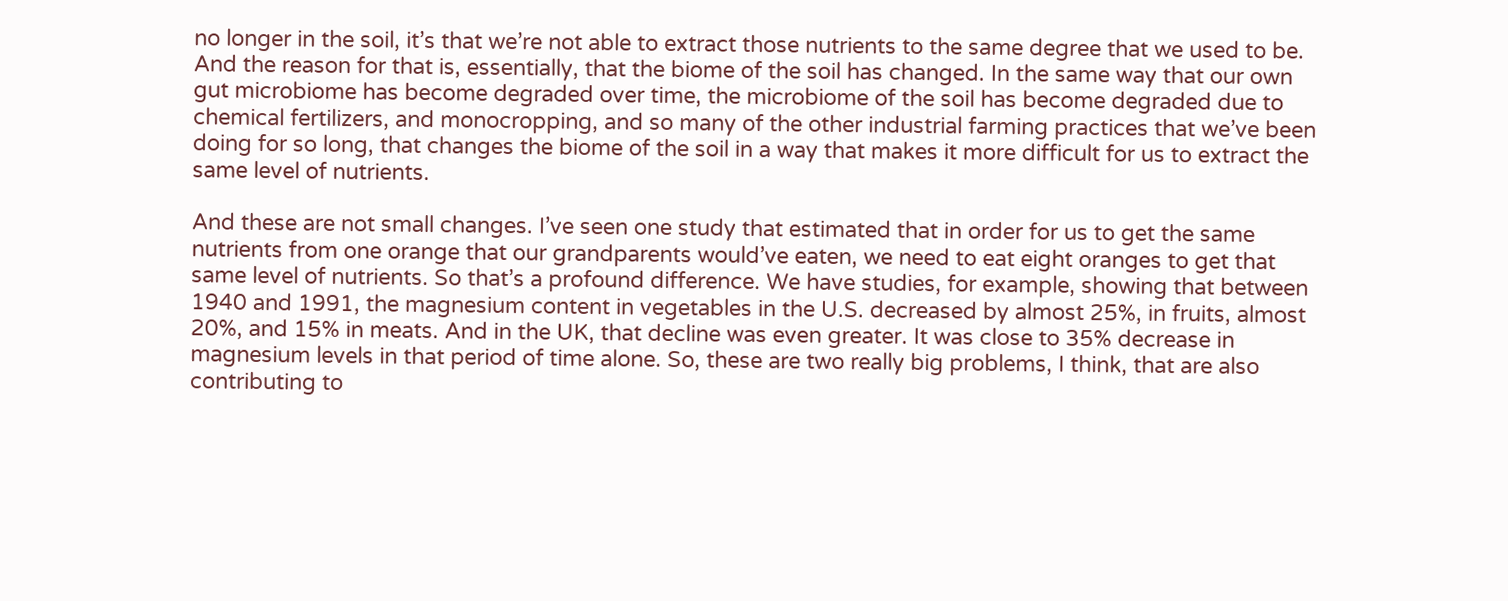no longer in the soil, it’s that we’re not able to extract those nutrients to the same degree that we used to be. And the reason for that is, essentially, that the biome of the soil has changed. In the same way that our own gut microbiome has become degraded over time, the microbiome of the soil has become degraded due to chemical fertilizers, and monocropping, and so many of the other industrial farming practices that we’ve been doing for so long, that changes the biome of the soil in a way that makes it more difficult for us to extract the same level of nutrients.

And these are not small changes. I’ve seen one study that estimated that in order for us to get the same nutrients from one orange that our grandparents would’ve eaten, we need to eat eight oranges to get that same level of nutrients. So that’s a profound difference. We have studies, for example, showing that between 1940 and 1991, the magnesium content in vegetables in the U.S. decreased by almost 25%, in fruits, almost 20%, and 15% in meats. And in the UK, that decline was even greater. It was close to 35% decrease in magnesium levels in that period of time alone. So, these are two really big problems, I think, that are also contributing to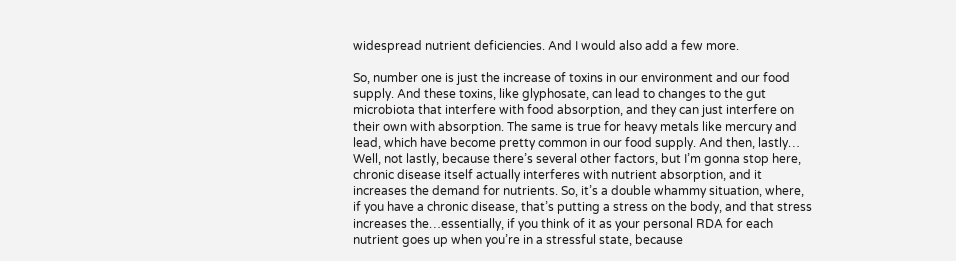widespread nutrient deficiencies. And I would also add a few more.

So, number one is just the increase of toxins in our environment and our food supply. And these toxins, like glyphosate, can lead to changes to the gut microbiota that interfere with food absorption, and they can just interfere on their own with absorption. The same is true for heavy metals like mercury and lead, which have become pretty common in our food supply. And then, lastly… Well, not lastly, because there’s several other factors, but I’m gonna stop here, chronic disease itself actually interferes with nutrient absorption, and it increases the demand for nutrients. So, it’s a double whammy situation, where, if you have a chronic disease, that’s putting a stress on the body, and that stress increases the…essentially, if you think of it as your personal RDA for each nutrient goes up when you’re in a stressful state, because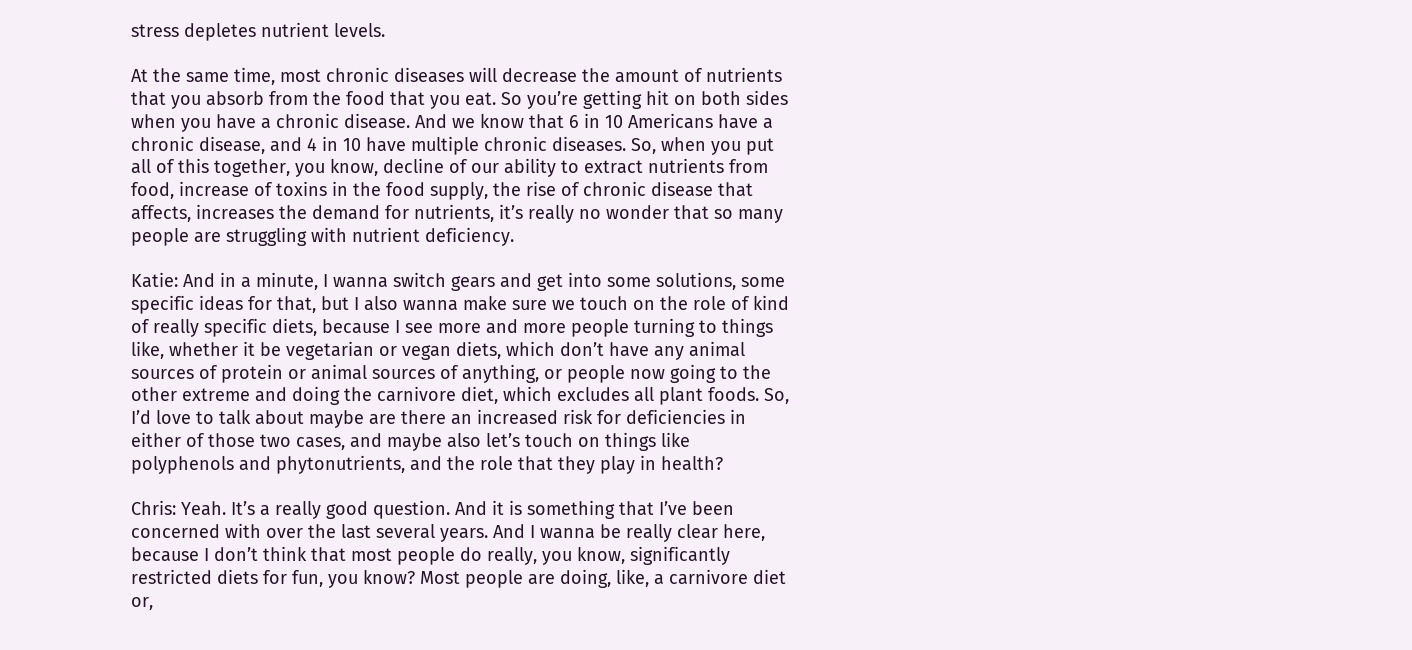stress depletes nutrient levels.

At the same time, most chronic diseases will decrease the amount of nutrients that you absorb from the food that you eat. So you’re getting hit on both sides when you have a chronic disease. And we know that 6 in 10 Americans have a chronic disease, and 4 in 10 have multiple chronic diseases. So, when you put all of this together, you know, decline of our ability to extract nutrients from food, increase of toxins in the food supply, the rise of chronic disease that affects, increases the demand for nutrients, it’s really no wonder that so many people are struggling with nutrient deficiency.

Katie: And in a minute, I wanna switch gears and get into some solutions, some specific ideas for that, but I also wanna make sure we touch on the role of kind of really specific diets, because I see more and more people turning to things like, whether it be vegetarian or vegan diets, which don’t have any animal sources of protein or animal sources of anything, or people now going to the other extreme and doing the carnivore diet, which excludes all plant foods. So, I’d love to talk about maybe are there an increased risk for deficiencies in either of those two cases, and maybe also let’s touch on things like polyphenols and phytonutrients, and the role that they play in health?

Chris: Yeah. It’s a really good question. And it is something that I’ve been concerned with over the last several years. And I wanna be really clear here, because I don’t think that most people do really, you know, significantly restricted diets for fun, you know? Most people are doing, like, a carnivore diet or,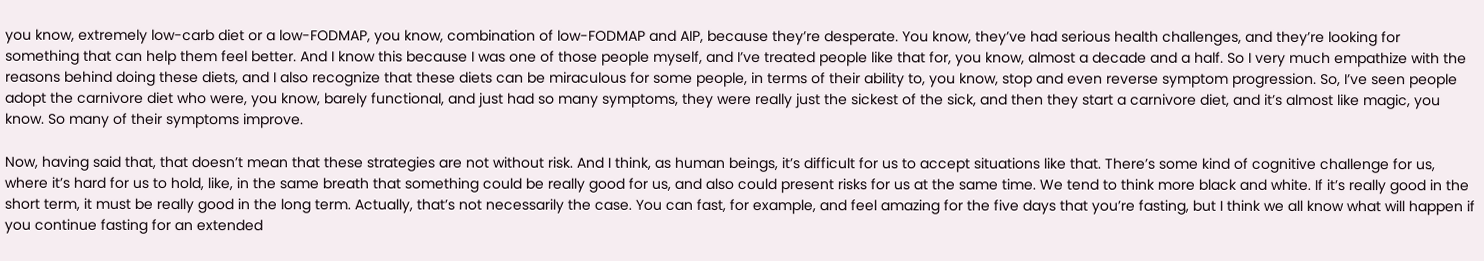you know, extremely low-carb diet or a low-FODMAP, you know, combination of low-FODMAP and AIP, because they’re desperate. You know, they’ve had serious health challenges, and they’re looking for something that can help them feel better. And I know this because I was one of those people myself, and I’ve treated people like that for, you know, almost a decade and a half. So I very much empathize with the reasons behind doing these diets, and I also recognize that these diets can be miraculous for some people, in terms of their ability to, you know, stop and even reverse symptom progression. So, I’ve seen people adopt the carnivore diet who were, you know, barely functional, and just had so many symptoms, they were really just the sickest of the sick, and then they start a carnivore diet, and it’s almost like magic, you know. So many of their symptoms improve.

Now, having said that, that doesn’t mean that these strategies are not without risk. And I think, as human beings, it’s difficult for us to accept situations like that. There’s some kind of cognitive challenge for us, where it’s hard for us to hold, like, in the same breath that something could be really good for us, and also could present risks for us at the same time. We tend to think more black and white. If it’s really good in the short term, it must be really good in the long term. Actually, that’s not necessarily the case. You can fast, for example, and feel amazing for the five days that you’re fasting, but I think we all know what will happen if you continue fasting for an extended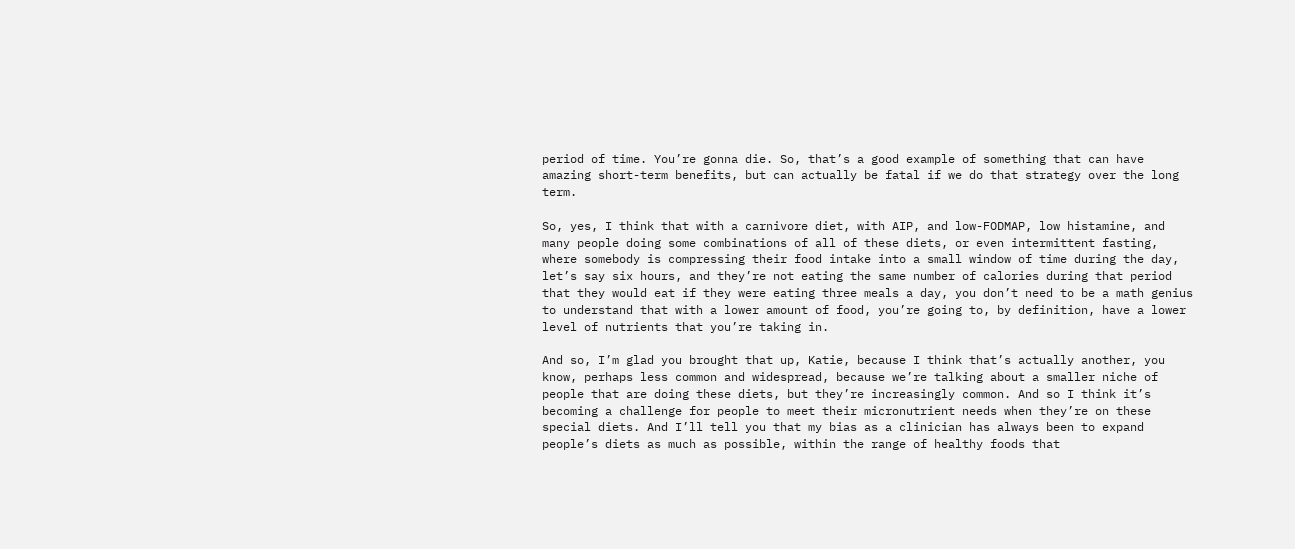period of time. You’re gonna die. So, that’s a good example of something that can have amazing short-term benefits, but can actually be fatal if we do that strategy over the long term.

So, yes, I think that with a carnivore diet, with AIP, and low-FODMAP, low histamine, and many people doing some combinations of all of these diets, or even intermittent fasting, where somebody is compressing their food intake into a small window of time during the day, let’s say six hours, and they’re not eating the same number of calories during that period that they would eat if they were eating three meals a day, you don’t need to be a math genius to understand that with a lower amount of food, you’re going to, by definition, have a lower level of nutrients that you’re taking in.

And so, I’m glad you brought that up, Katie, because I think that’s actually another, you know, perhaps less common and widespread, because we’re talking about a smaller niche of people that are doing these diets, but they’re increasingly common. And so I think it’s becoming a challenge for people to meet their micronutrient needs when they’re on these special diets. And I’ll tell you that my bias as a clinician has always been to expand people’s diets as much as possible, within the range of healthy foods that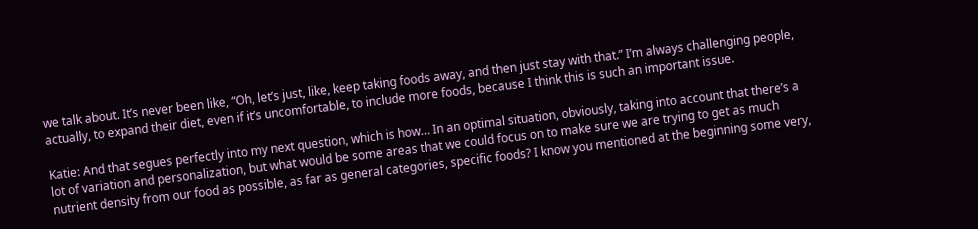we talk about. It’s never been like, “Oh, let’s just, like, keep taking foods away, and then just stay with that.” I’m always challenging people, actually, to expand their diet, even if it’s uncomfortable, to include more foods, because I think this is such an important issue.

Katie: And that segues perfectly into my next question, which is how… In an optimal situation, obviously, taking into account that there’s a lot of variation and personalization, but what would be some areas that we could focus on to make sure we are trying to get as much nutrient density from our food as possible, as far as general categories, specific foods? I know you mentioned at the beginning some very,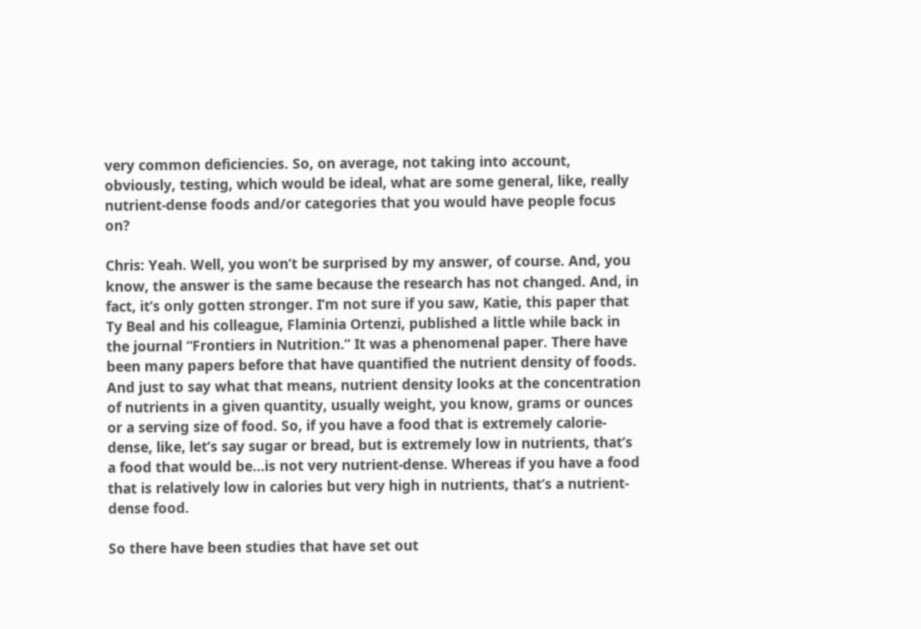very common deficiencies. So, on average, not taking into account, obviously, testing, which would be ideal, what are some general, like, really nutrient-dense foods and/or categories that you would have people focus on?

Chris: Yeah. Well, you won’t be surprised by my answer, of course. And, you know, the answer is the same because the research has not changed. And, in fact, it’s only gotten stronger. I’m not sure if you saw, Katie, this paper that Ty Beal and his colleague, Flaminia Ortenzi, published a little while back in the journal “Frontiers in Nutrition.” It was a phenomenal paper. There have been many papers before that have quantified the nutrient density of foods. And just to say what that means, nutrient density looks at the concentration of nutrients in a given quantity, usually weight, you know, grams or ounces or a serving size of food. So, if you have a food that is extremely calorie-dense, like, let’s say sugar or bread, but is extremely low in nutrients, that’s a food that would be…is not very nutrient-dense. Whereas if you have a food that is relatively low in calories but very high in nutrients, that’s a nutrient-dense food.

So there have been studies that have set out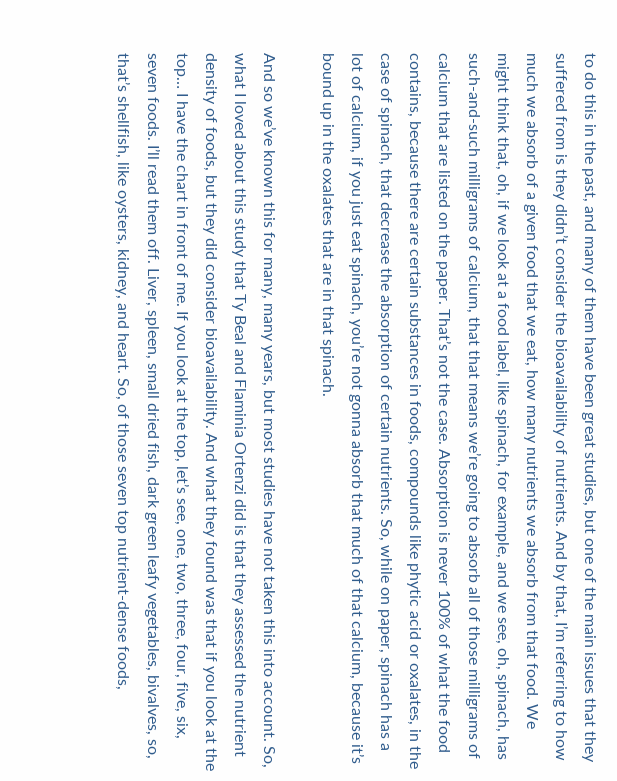to do this in the past, and many of them have been great studies, but one of the main issues that they suffered from is they didn’t consider the bioavailability of nutrients. And by that, I’m referring to how much we absorb of a given food that we eat, how many nutrients we absorb from that food. We might think that, oh, if we look at a food label, like spinach, for example, and we see, oh, spinach, has such-and-such milligrams of calcium, that that means we’re going to absorb all of those milligrams of calcium that are listed on the paper. That’s not the case. Absorption is never 100% of what the food contains, because there are certain substances in foods, compounds like phytic acid or oxalates, in the case of spinach, that decrease the absorption of certain nutrients. So, while on paper, spinach has a lot of calcium, if you just eat spinach, you’re not gonna absorb that much of that calcium, because it’s bound up in the oxalates that are in that spinach.

And so we’ve known this for many, many years, but most studies have not taken this into account. So, what I loved about this study that Ty Beal and Flaminia Ortenzi did is that they assessed the nutrient density of foods, but they did consider bioavailability. And what they found was that if you look at the top… I have the chart in front of me. If you look at the top, let’s see, one, two, three, four, five, six, seven foods. I’ll read them off. Liver, spleen, small dried fish, dark green leafy vegetables, bivalves, so, that’s shellfish, like oysters, kidney, and heart. So, of those seven top nutrient-dense foods,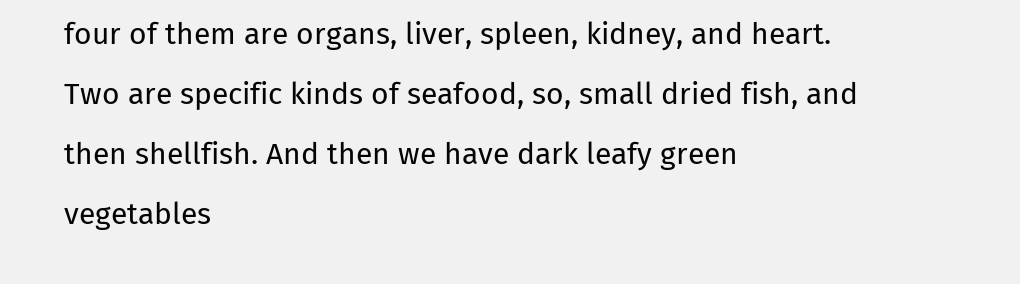four of them are organs, liver, spleen, kidney, and heart. Two are specific kinds of seafood, so, small dried fish, and then shellfish. And then we have dark leafy green vegetables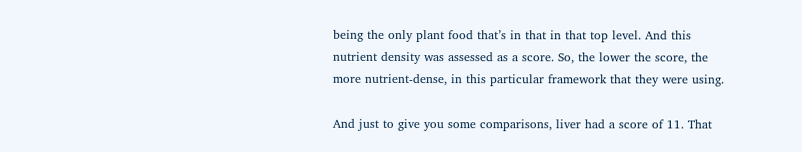being the only plant food that’s in that in that top level. And this nutrient density was assessed as a score. So, the lower the score, the more nutrient-dense, in this particular framework that they were using.

And just to give you some comparisons, liver had a score of 11. That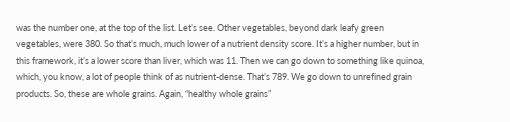was the number one, at the top of the list. Let’s see. Other vegetables, beyond dark leafy green vegetables, were 380. So that’s much, much lower of a nutrient density score. It’s a higher number, but in this framework, it’s a lower score than liver, which was 11. Then we can go down to something like quinoa, which, you know, a lot of people think of as nutrient-dense. That’s 789. We go down to unrefined grain products. So, these are whole grains. Again, “healthy whole grains”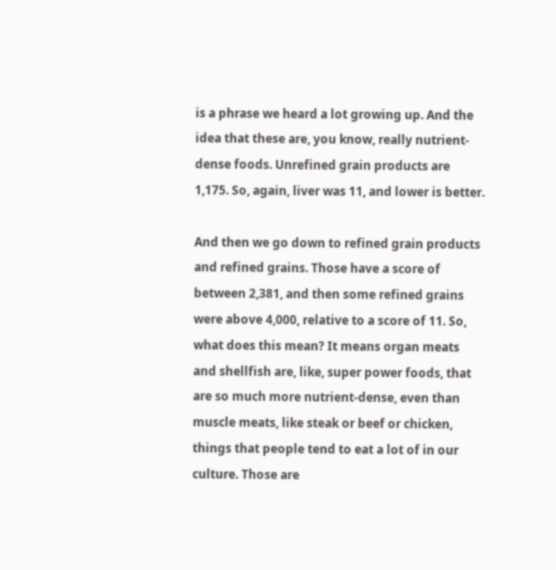is a phrase we heard a lot growing up. And the idea that these are, you know, really nutrient-dense foods. Unrefined grain products are 1,175. So, again, liver was 11, and lower is better.

And then we go down to refined grain products and refined grains. Those have a score of between 2,381, and then some refined grains were above 4,000, relative to a score of 11. So, what does this mean? It means organ meats and shellfish are, like, super power foods, that are so much more nutrient-dense, even than muscle meats, like steak or beef or chicken, things that people tend to eat a lot of in our culture. Those are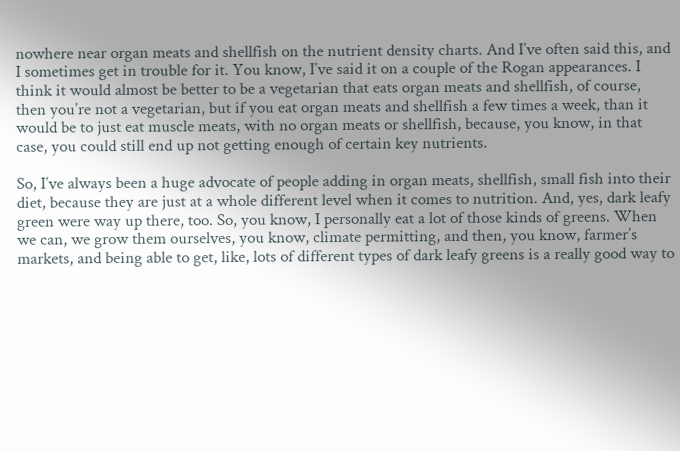nowhere near organ meats and shellfish on the nutrient density charts. And I’ve often said this, and I sometimes get in trouble for it. You know, I’ve said it on a couple of the Rogan appearances. I think it would almost be better to be a vegetarian that eats organ meats and shellfish, of course, then you’re not a vegetarian, but if you eat organ meats and shellfish a few times a week, than it would be to just eat muscle meats, with no organ meats or shellfish, because, you know, in that case, you could still end up not getting enough of certain key nutrients.

So, I’ve always been a huge advocate of people adding in organ meats, shellfish, small fish into their diet, because they are just at a whole different level when it comes to nutrition. And, yes, dark leafy green were way up there, too. So, you know, I personally eat a lot of those kinds of greens. When we can, we grow them ourselves, you know, climate permitting, and then, you know, farmer’s markets, and being able to get, like, lots of different types of dark leafy greens is a really good way to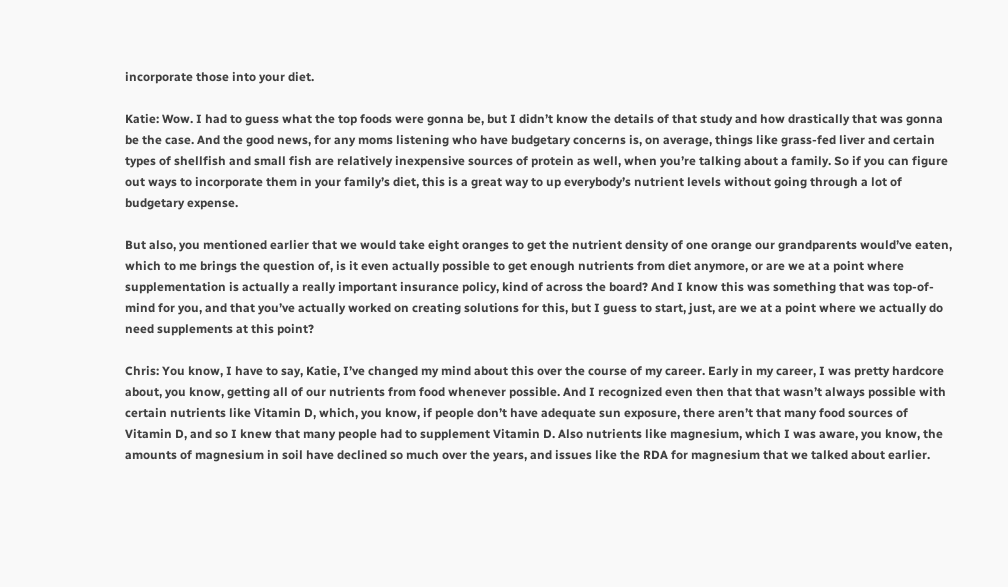incorporate those into your diet.

Katie: Wow. I had to guess what the top foods were gonna be, but I didn’t know the details of that study and how drastically that was gonna be the case. And the good news, for any moms listening who have budgetary concerns is, on average, things like grass-fed liver and certain types of shellfish and small fish are relatively inexpensive sources of protein as well, when you’re talking about a family. So if you can figure out ways to incorporate them in your family’s diet, this is a great way to up everybody’s nutrient levels without going through a lot of budgetary expense.

But also, you mentioned earlier that we would take eight oranges to get the nutrient density of one orange our grandparents would’ve eaten, which to me brings the question of, is it even actually possible to get enough nutrients from diet anymore, or are we at a point where supplementation is actually a really important insurance policy, kind of across the board? And I know this was something that was top-of-mind for you, and that you’ve actually worked on creating solutions for this, but I guess to start, just, are we at a point where we actually do need supplements at this point?

Chris: You know, I have to say, Katie, I’ve changed my mind about this over the course of my career. Early in my career, I was pretty hardcore about, you know, getting all of our nutrients from food whenever possible. And I recognized even then that that wasn’t always possible with certain nutrients like Vitamin D, which, you know, if people don’t have adequate sun exposure, there aren’t that many food sources of Vitamin D, and so I knew that many people had to supplement Vitamin D. Also nutrients like magnesium, which I was aware, you know, the amounts of magnesium in soil have declined so much over the years, and issues like the RDA for magnesium that we talked about earlier.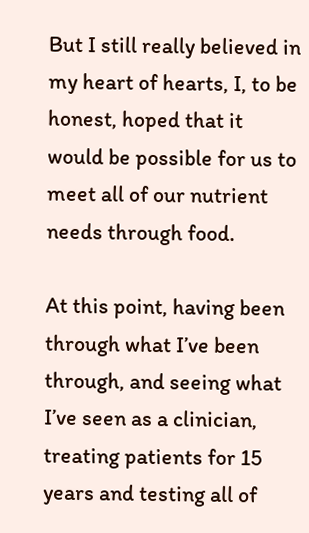But I still really believed in my heart of hearts, I, to be honest, hoped that it would be possible for us to meet all of our nutrient needs through food.

At this point, having been through what I’ve been through, and seeing what I’ve seen as a clinician, treating patients for 15 years and testing all of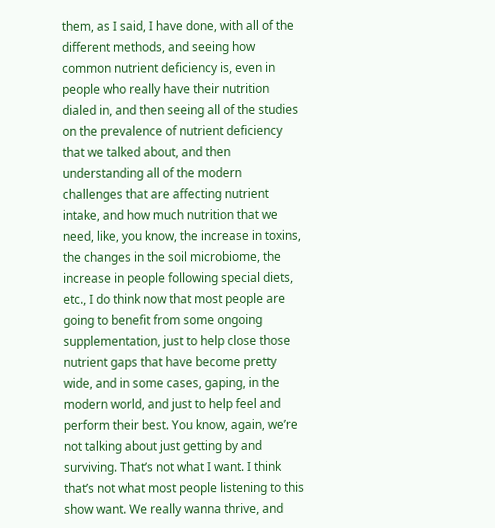them, as I said, I have done, with all of the different methods, and seeing how common nutrient deficiency is, even in people who really have their nutrition dialed in, and then seeing all of the studies on the prevalence of nutrient deficiency that we talked about, and then understanding all of the modern challenges that are affecting nutrient intake, and how much nutrition that we need, like, you know, the increase in toxins, the changes in the soil microbiome, the increase in people following special diets, etc., I do think now that most people are going to benefit from some ongoing supplementation, just to help close those nutrient gaps that have become pretty wide, and in some cases, gaping, in the modern world, and just to help feel and perform their best. You know, again, we’re not talking about just getting by and surviving. That’s not what I want. I think that’s not what most people listening to this show want. We really wanna thrive, and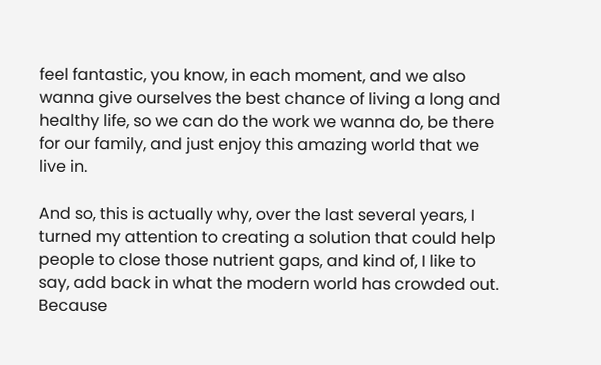feel fantastic, you know, in each moment, and we also wanna give ourselves the best chance of living a long and healthy life, so we can do the work we wanna do, be there for our family, and just enjoy this amazing world that we live in.

And so, this is actually why, over the last several years, I turned my attention to creating a solution that could help people to close those nutrient gaps, and kind of, I like to say, add back in what the modern world has crowded out. Because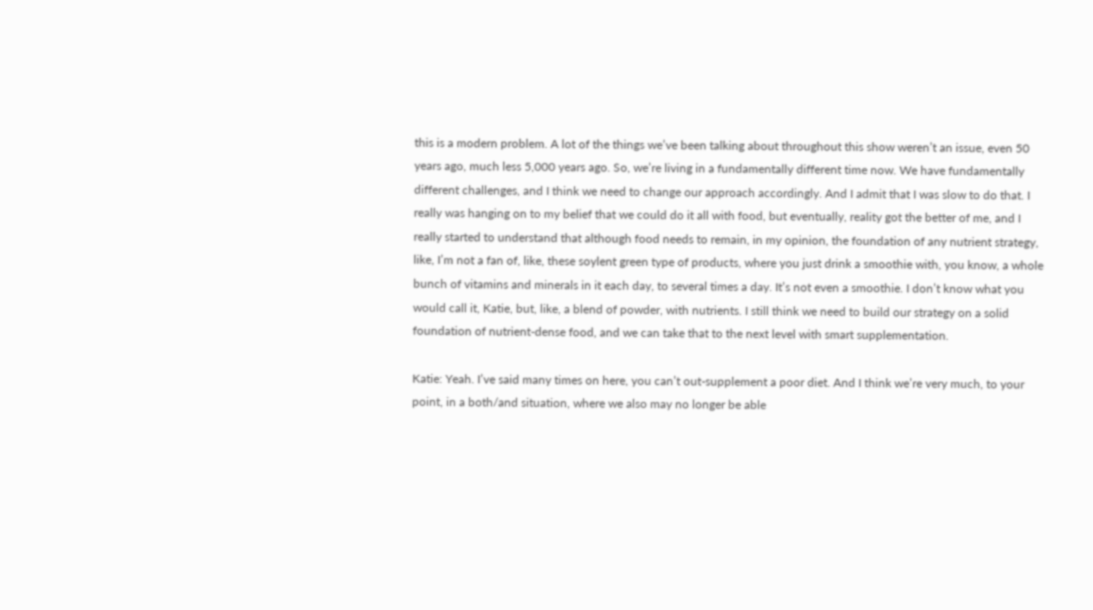this is a modern problem. A lot of the things we’ve been talking about throughout this show weren’t an issue, even 50 years ago, much less 5,000 years ago. So, we’re living in a fundamentally different time now. We have fundamentally different challenges, and I think we need to change our approach accordingly. And I admit that I was slow to do that. I really was hanging on to my belief that we could do it all with food, but eventually, reality got the better of me, and I really started to understand that although food needs to remain, in my opinion, the foundation of any nutrient strategy, like, I’m not a fan of, like, these soylent green type of products, where you just drink a smoothie with, you know, a whole bunch of vitamins and minerals in it each day, to several times a day. It’s not even a smoothie. I don’t know what you would call it, Katie, but, like, a blend of powder, with nutrients. I still think we need to build our strategy on a solid foundation of nutrient-dense food, and we can take that to the next level with smart supplementation.

Katie: Yeah. I’ve said many times on here, you can’t out-supplement a poor diet. And I think we’re very much, to your point, in a both/and situation, where we also may no longer be able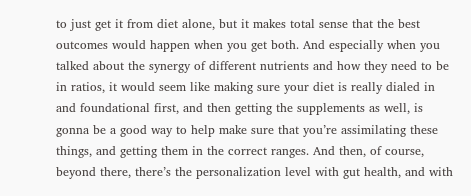to just get it from diet alone, but it makes total sense that the best outcomes would happen when you get both. And especially when you talked about the synergy of different nutrients and how they need to be in ratios, it would seem like making sure your diet is really dialed in and foundational first, and then getting the supplements as well, is gonna be a good way to help make sure that you’re assimilating these things, and getting them in the correct ranges. And then, of course, beyond there, there’s the personalization level with gut health, and with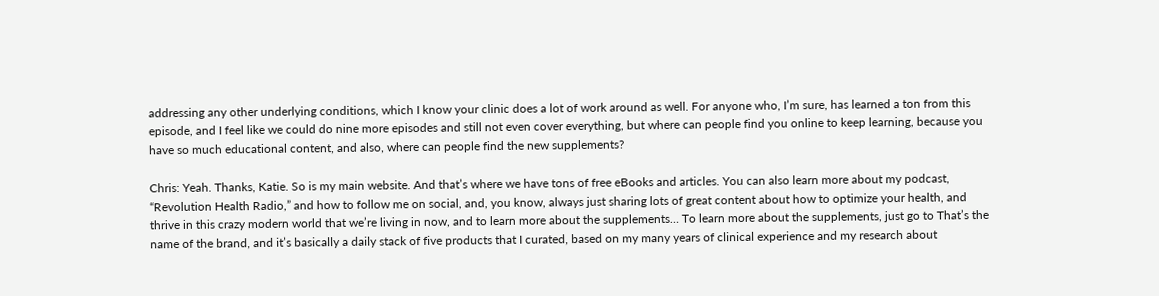addressing any other underlying conditions, which I know your clinic does a lot of work around as well. For anyone who, I’m sure, has learned a ton from this episode, and I feel like we could do nine more episodes and still not even cover everything, but where can people find you online to keep learning, because you have so much educational content, and also, where can people find the new supplements?

Chris: Yeah. Thanks, Katie. So is my main website. And that’s where we have tons of free eBooks and articles. You can also learn more about my podcast, “Revolution Health Radio,” and how to follow me on social, and, you know, always just sharing lots of great content about how to optimize your health, and thrive in this crazy modern world that we’re living in now, and to learn more about the supplements… To learn more about the supplements, just go to That’s the name of the brand, and it’s basically a daily stack of five products that I curated, based on my many years of clinical experience and my research about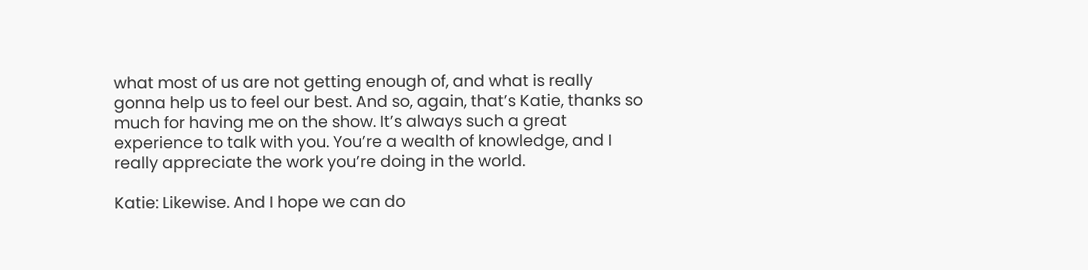what most of us are not getting enough of, and what is really gonna help us to feel our best. And so, again, that’s Katie, thanks so much for having me on the show. It’s always such a great experience to talk with you. You’re a wealth of knowledge, and I really appreciate the work you’re doing in the world.

Katie: Likewise. And I hope we can do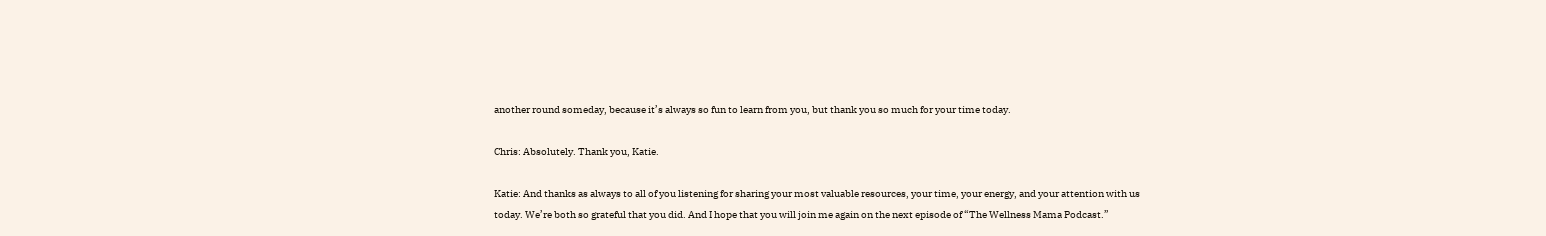another round someday, because it’s always so fun to learn from you, but thank you so much for your time today.

Chris: Absolutely. Thank you, Katie.

Katie: And thanks as always to all of you listening for sharing your most valuable resources, your time, your energy, and your attention with us today. We’re both so grateful that you did. And I hope that you will join me again on the next episode of “The Wellness Mama Podcast.”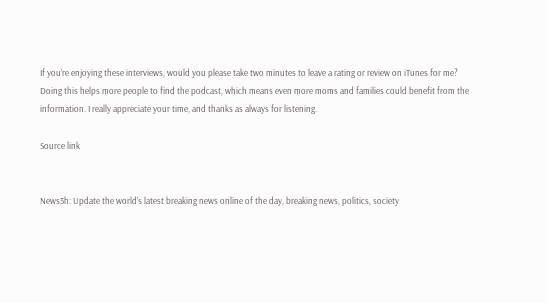If you’re enjoying these interviews, would you please take two minutes to leave a rating or review on iTunes for me? Doing this helps more people to find the podcast, which means even more moms and families could benefit from the information. I really appreciate your time, and thanks as always for listening.

Source link


News5h: Update the world's latest breaking news online of the day, breaking news, politics, society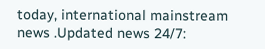today, international mainstream news .Updated news 24/7: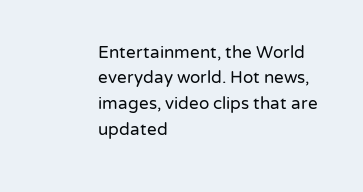Entertainment, the World everyday world. Hot news, images, video clips that are updated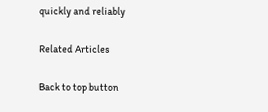quickly and reliably

Related Articles

Back to top button